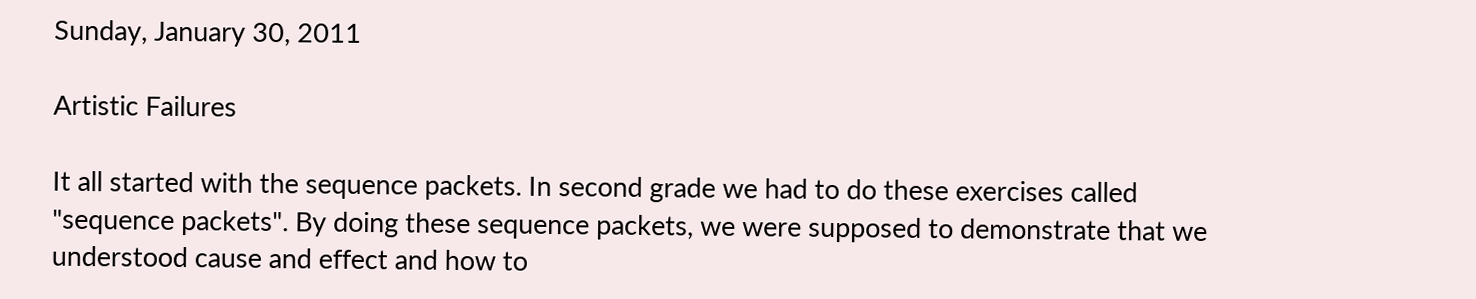Sunday, January 30, 2011

Artistic Failures

It all started with the sequence packets. In second grade we had to do these exercises called "sequence packets". By doing these sequence packets, we were supposed to demonstrate that we understood cause and effect and how to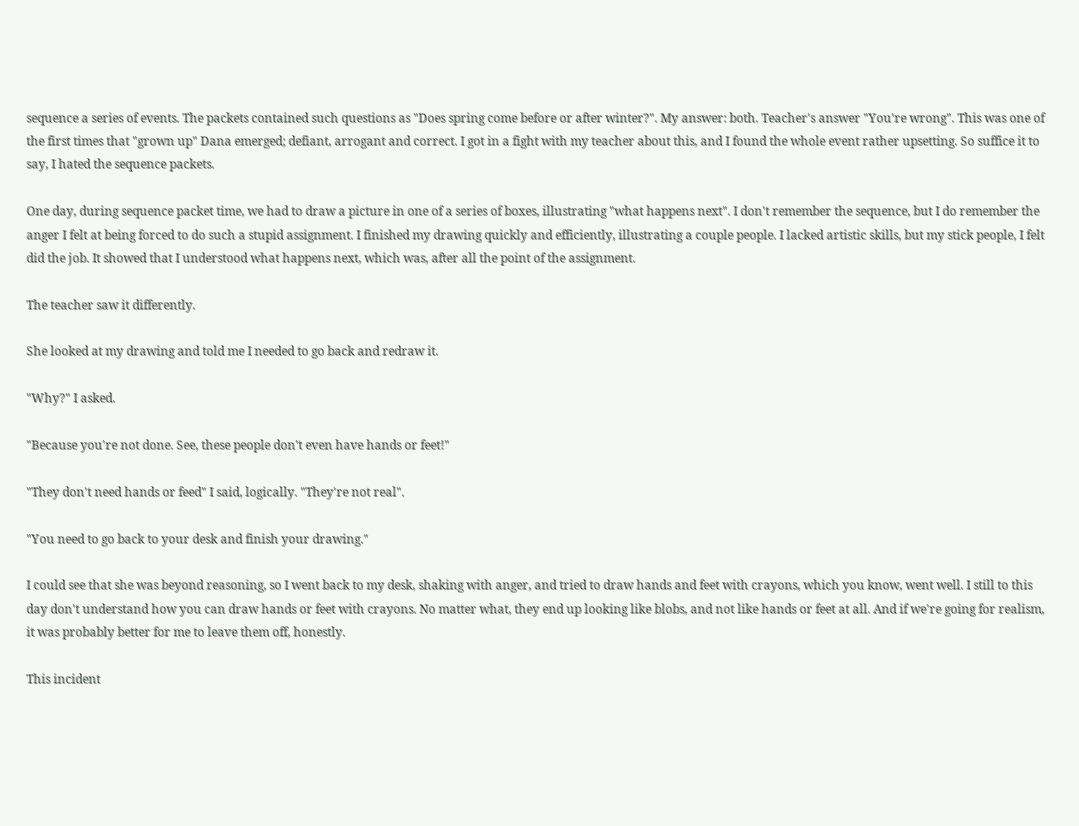sequence a series of events. The packets contained such questions as "Does spring come before or after winter?". My answer: both. Teacher's answer "You're wrong". This was one of the first times that "grown up" Dana emerged; defiant, arrogant and correct. I got in a fight with my teacher about this, and I found the whole event rather upsetting. So suffice it to say, I hated the sequence packets.

One day, during sequence packet time, we had to draw a picture in one of a series of boxes, illustrating "what happens next". I don't remember the sequence, but I do remember the anger I felt at being forced to do such a stupid assignment. I finished my drawing quickly and efficiently, illustrating a couple people. I lacked artistic skills, but my stick people, I felt did the job. It showed that I understood what happens next, which was, after all the point of the assignment.

The teacher saw it differently.

She looked at my drawing and told me I needed to go back and redraw it.

"Why?" I asked.

"Because you're not done. See, these people don't even have hands or feet!"

"They don't need hands or feed" I said, logically. "They're not real".

"You need to go back to your desk and finish your drawing."

I could see that she was beyond reasoning, so I went back to my desk, shaking with anger, and tried to draw hands and feet with crayons, which you know, went well. I still to this day don't understand how you can draw hands or feet with crayons. No matter what, they end up looking like blobs, and not like hands or feet at all. And if we're going for realism, it was probably better for me to leave them off, honestly.

This incident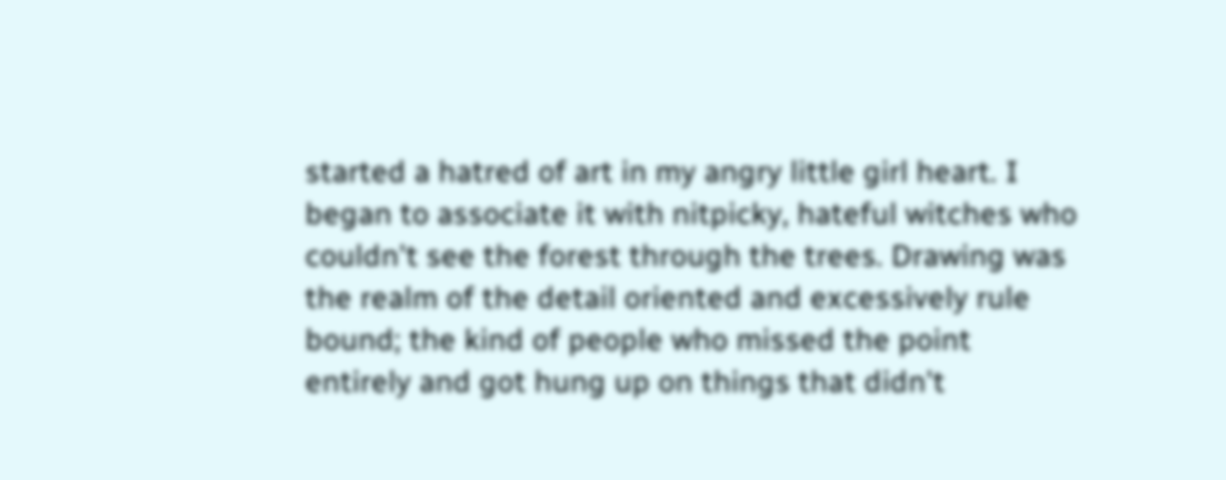started a hatred of art in my angry little girl heart. I began to associate it with nitpicky, hateful witches who couldn't see the forest through the trees. Drawing was the realm of the detail oriented and excessively rule bound; the kind of people who missed the point entirely and got hung up on things that didn't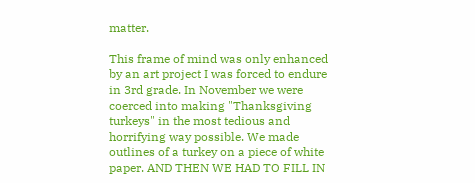matter.

This frame of mind was only enhanced by an art project I was forced to endure in 3rd grade. In November we were coerced into making "Thanksgiving turkeys" in the most tedious and horrifying way possible. We made outlines of a turkey on a piece of white paper. AND THEN WE HAD TO FILL IN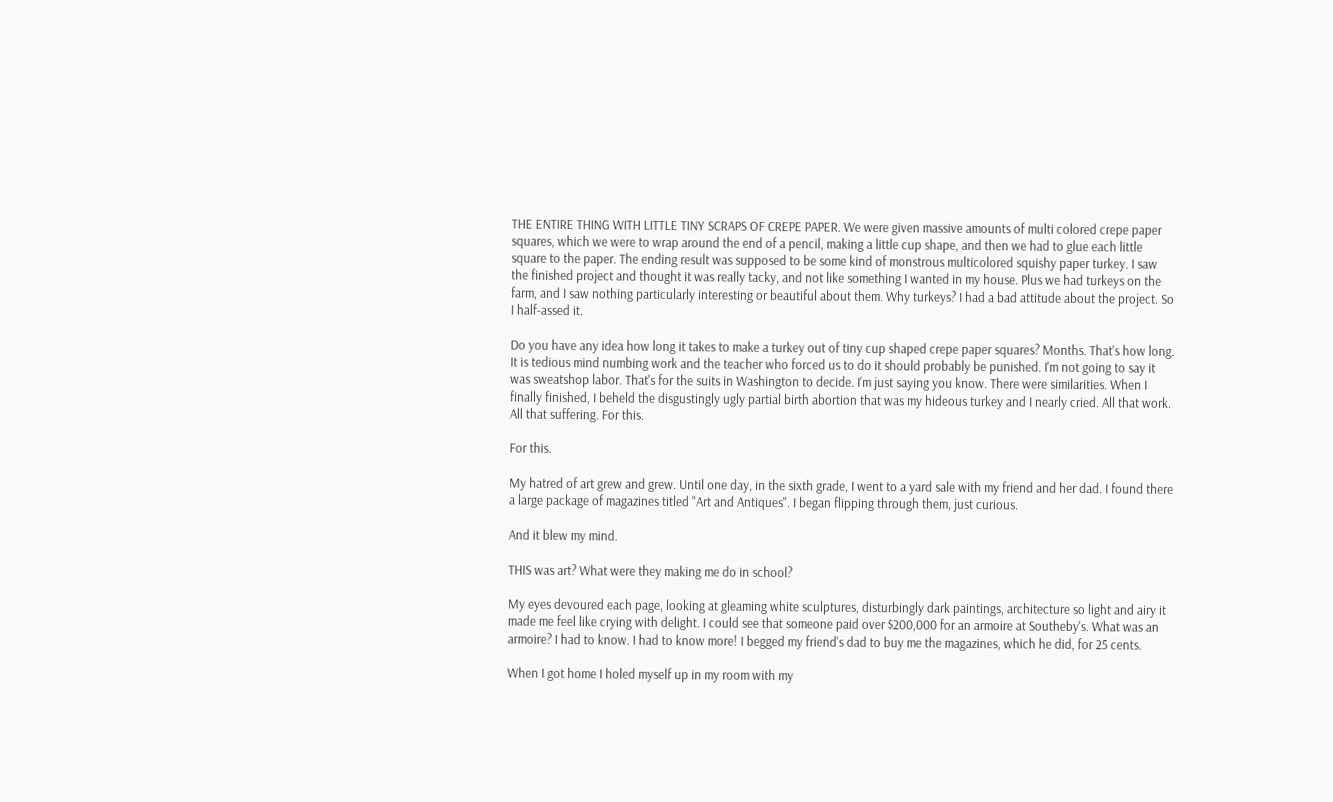THE ENTIRE THING WITH LITTLE TINY SCRAPS OF CREPE PAPER. We were given massive amounts of multi colored crepe paper squares, which we were to wrap around the end of a pencil, making a little cup shape, and then we had to glue each little square to the paper. The ending result was supposed to be some kind of monstrous multicolored squishy paper turkey. I saw the finished project and thought it was really tacky, and not like something I wanted in my house. Plus we had turkeys on the farm, and I saw nothing particularly interesting or beautiful about them. Why turkeys? I had a bad attitude about the project. So I half-assed it.

Do you have any idea how long it takes to make a turkey out of tiny cup shaped crepe paper squares? Months. That's how long. It is tedious mind numbing work and the teacher who forced us to do it should probably be punished. I'm not going to say it was sweatshop labor. That's for the suits in Washington to decide. I'm just saying you know. There were similarities. When I finally finished, I beheld the disgustingly ugly partial birth abortion that was my hideous turkey and I nearly cried. All that work. All that suffering. For this.

For this.

My hatred of art grew and grew. Until one day, in the sixth grade, I went to a yard sale with my friend and her dad. I found there a large package of magazines titled "Art and Antiques". I began flipping through them, just curious.

And it blew my mind.

THIS was art? What were they making me do in school?

My eyes devoured each page, looking at gleaming white sculptures, disturbingly dark paintings, architecture so light and airy it made me feel like crying with delight. I could see that someone paid over $200,000 for an armoire at Southeby's. What was an armoire? I had to know. I had to know more! I begged my friend's dad to buy me the magazines, which he did, for 25 cents.

When I got home I holed myself up in my room with my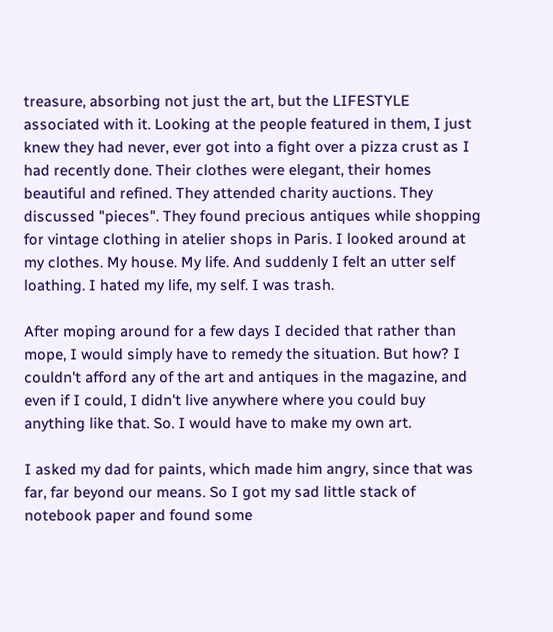treasure, absorbing not just the art, but the LIFESTYLE associated with it. Looking at the people featured in them, I just knew they had never, ever got into a fight over a pizza crust as I had recently done. Their clothes were elegant, their homes beautiful and refined. They attended charity auctions. They discussed "pieces". They found precious antiques while shopping for vintage clothing in atelier shops in Paris. I looked around at my clothes. My house. My life. And suddenly I felt an utter self loathing. I hated my life, my self. I was trash.

After moping around for a few days I decided that rather than mope, I would simply have to remedy the situation. But how? I couldn't afford any of the art and antiques in the magazine, and even if I could, I didn't live anywhere where you could buy anything like that. So. I would have to make my own art.

I asked my dad for paints, which made him angry, since that was far, far beyond our means. So I got my sad little stack of notebook paper and found some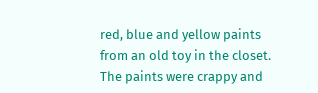red, blue and yellow paints from an old toy in the closet. The paints were crappy and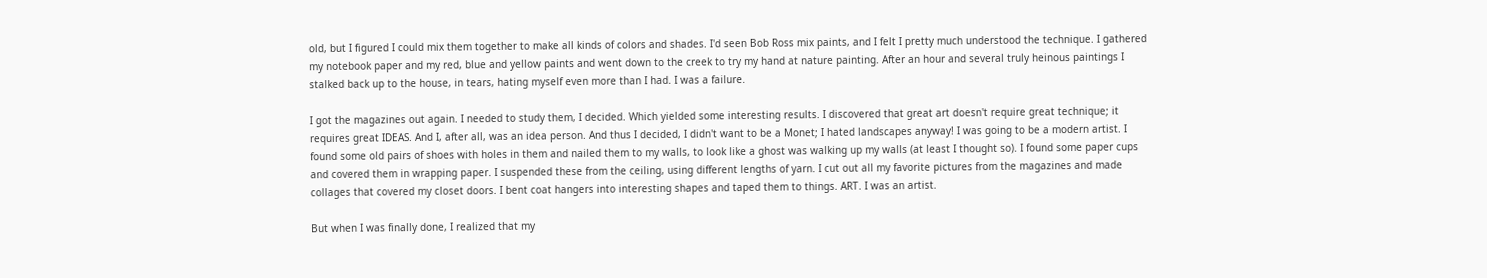old, but I figured I could mix them together to make all kinds of colors and shades. I'd seen Bob Ross mix paints, and I felt I pretty much understood the technique. I gathered my notebook paper and my red, blue and yellow paints and went down to the creek to try my hand at nature painting. After an hour and several truly heinous paintings I stalked back up to the house, in tears, hating myself even more than I had. I was a failure.

I got the magazines out again. I needed to study them, I decided. Which yielded some interesting results. I discovered that great art doesn't require great technique; it requires great IDEAS. And I, after all, was an idea person. And thus I decided, I didn't want to be a Monet; I hated landscapes anyway! I was going to be a modern artist. I found some old pairs of shoes with holes in them and nailed them to my walls, to look like a ghost was walking up my walls (at least I thought so). I found some paper cups and covered them in wrapping paper. I suspended these from the ceiling, using different lengths of yarn. I cut out all my favorite pictures from the magazines and made collages that covered my closet doors. I bent coat hangers into interesting shapes and taped them to things. ART. I was an artist.

But when I was finally done, I realized that my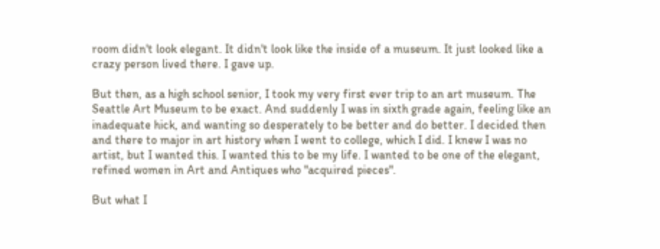room didn't look elegant. It didn't look like the inside of a museum. It just looked like a crazy person lived there. I gave up.

But then, as a high school senior, I took my very first ever trip to an art museum. The Seattle Art Museum to be exact. And suddenly I was in sixth grade again, feeling like an inadequate hick, and wanting so desperately to be better and do better. I decided then and there to major in art history when I went to college, which I did. I knew I was no artist, but I wanted this. I wanted this to be my life. I wanted to be one of the elegant, refined women in Art and Antiques who "acquired pieces".

But what I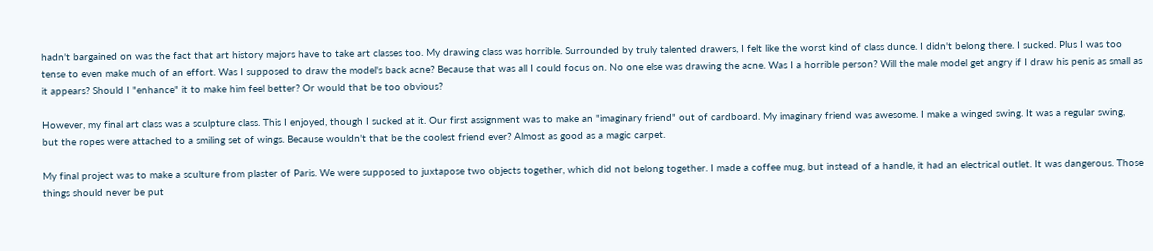hadn't bargained on was the fact that art history majors have to take art classes too. My drawing class was horrible. Surrounded by truly talented drawers, I felt like the worst kind of class dunce. I didn't belong there. I sucked. Plus I was too tense to even make much of an effort. Was I supposed to draw the model's back acne? Because that was all I could focus on. No one else was drawing the acne. Was I a horrible person? Will the male model get angry if I draw his penis as small as it appears? Should I "enhance" it to make him feel better? Or would that be too obvious?

However, my final art class was a sculpture class. This I enjoyed, though I sucked at it. Our first assignment was to make an "imaginary friend" out of cardboard. My imaginary friend was awesome. I make a winged swing. It was a regular swing, but the ropes were attached to a smiling set of wings. Because wouldn't that be the coolest friend ever? Almost as good as a magic carpet.

My final project was to make a sculture from plaster of Paris. We were supposed to juxtapose two objects together, which did not belong together. I made a coffee mug, but instead of a handle, it had an electrical outlet. It was dangerous. Those things should never be put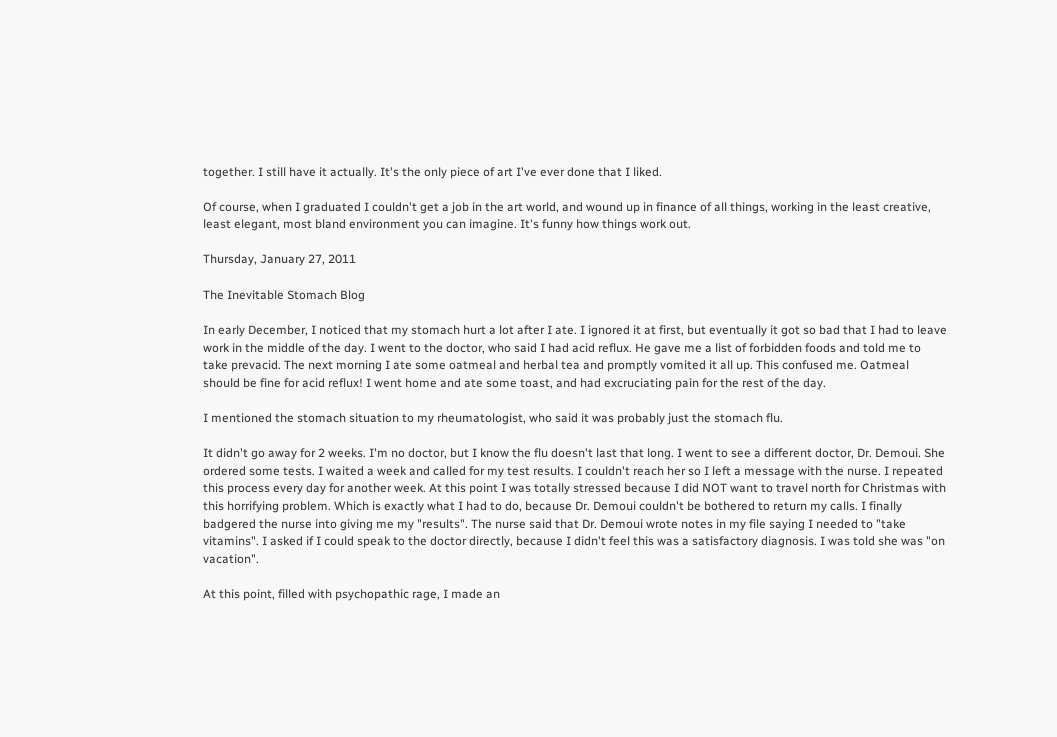together. I still have it actually. It's the only piece of art I've ever done that I liked.

Of course, when I graduated I couldn't get a job in the art world, and wound up in finance of all things, working in the least creative, least elegant, most bland environment you can imagine. It's funny how things work out.

Thursday, January 27, 2011

The Inevitable Stomach Blog

In early December, I noticed that my stomach hurt a lot after I ate. I ignored it at first, but eventually it got so bad that I had to leave work in the middle of the day. I went to the doctor, who said I had acid reflux. He gave me a list of forbidden foods and told me to take prevacid. The next morning I ate some oatmeal and herbal tea and promptly vomited it all up. This confused me. Oatmeal should be fine for acid reflux! I went home and ate some toast, and had excruciating pain for the rest of the day.

I mentioned the stomach situation to my rheumatologist, who said it was probably just the stomach flu.

It didn't go away for 2 weeks. I'm no doctor, but I know the flu doesn't last that long. I went to see a different doctor, Dr. Demoui. She ordered some tests. I waited a week and called for my test results. I couldn't reach her so I left a message with the nurse. I repeated this process every day for another week. At this point I was totally stressed because I did NOT want to travel north for Christmas with this horrifying problem. Which is exactly what I had to do, because Dr. Demoui couldn't be bothered to return my calls. I finally badgered the nurse into giving me my "results". The nurse said that Dr. Demoui wrote notes in my file saying I needed to "take vitamins". I asked if I could speak to the doctor directly, because I didn't feel this was a satisfactory diagnosis. I was told she was "on vacation".

At this point, filled with psychopathic rage, I made an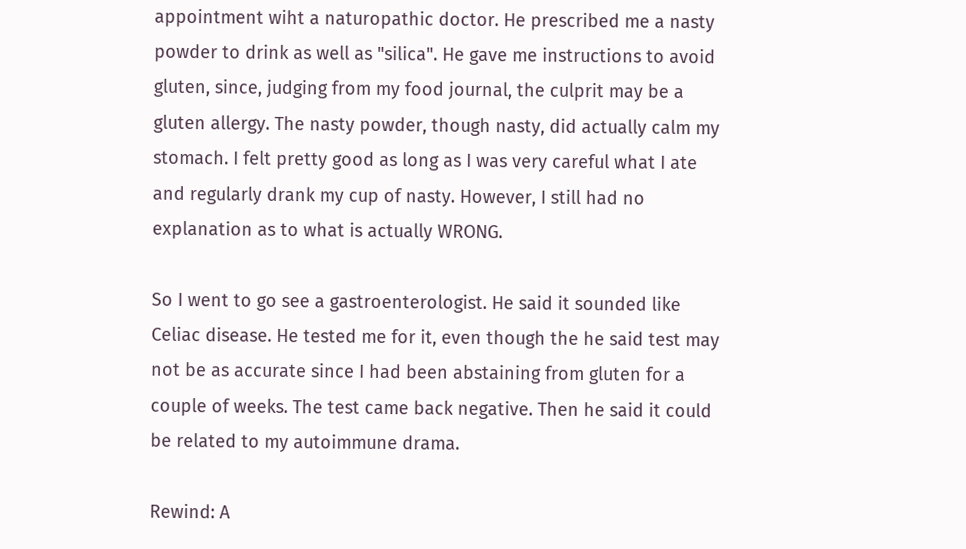appointment wiht a naturopathic doctor. He prescribed me a nasty powder to drink as well as "silica". He gave me instructions to avoid gluten, since, judging from my food journal, the culprit may be a gluten allergy. The nasty powder, though nasty, did actually calm my stomach. I felt pretty good as long as I was very careful what I ate and regularly drank my cup of nasty. However, I still had no explanation as to what is actually WRONG.

So I went to go see a gastroenterologist. He said it sounded like Celiac disease. He tested me for it, even though the he said test may not be as accurate since I had been abstaining from gluten for a couple of weeks. The test came back negative. Then he said it could be related to my autoimmune drama.

Rewind: A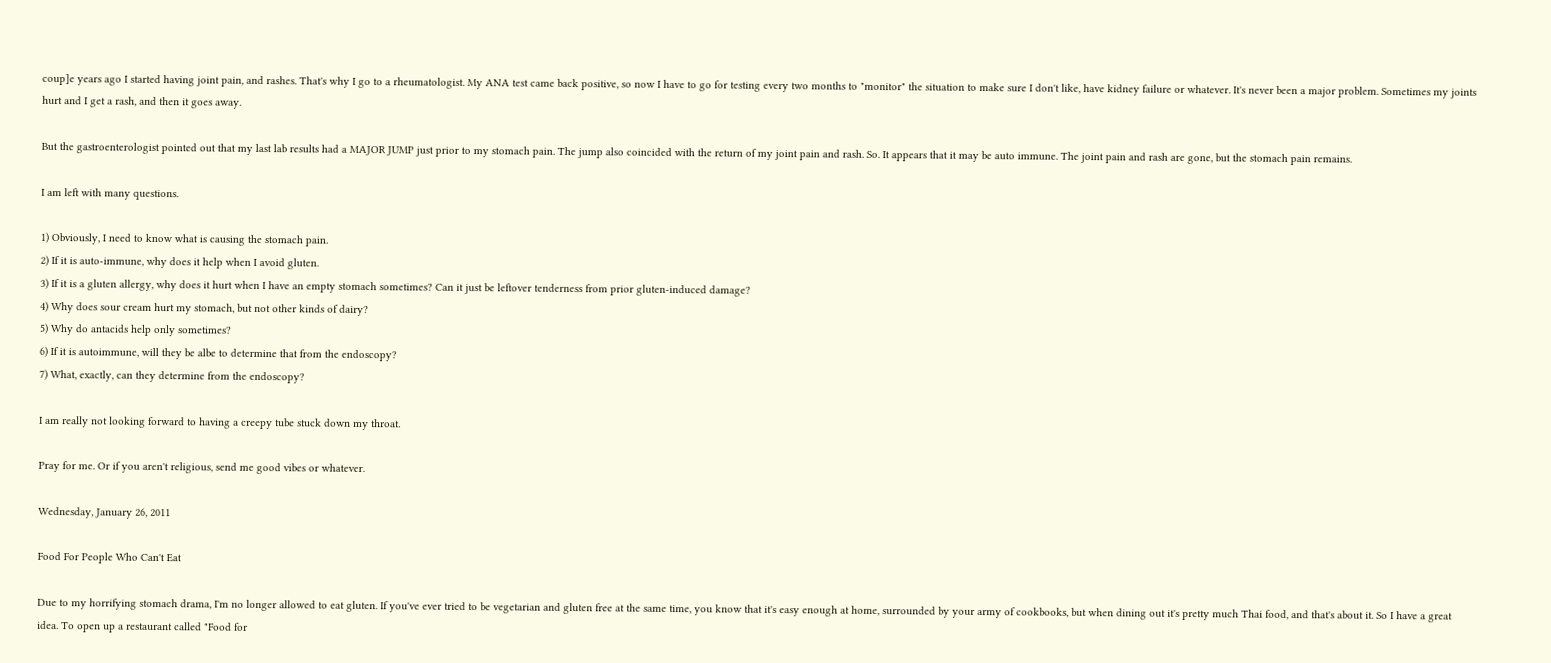coup]e years ago I started having joint pain, and rashes. That's why I go to a rheumatologist. My ANA test came back positive, so now I have to go for testing every two months to "monitor" the situation to make sure I don't like, have kidney failure or whatever. It's never been a major problem. Sometimes my joints hurt and I get a rash, and then it goes away.

But the gastroenterologist pointed out that my last lab results had a MAJOR JUMP just prior to my stomach pain. The jump also coincided with the return of my joint pain and rash. So. It appears that it may be auto immune. The joint pain and rash are gone, but the stomach pain remains.

I am left with many questions.

1) Obviously, I need to know what is causing the stomach pain.
2) If it is auto-immune, why does it help when I avoid gluten.
3) If it is a gluten allergy, why does it hurt when I have an empty stomach sometimes? Can it just be leftover tenderness from prior gluten-induced damage?
4) Why does sour cream hurt my stomach, but not other kinds of dairy?
5) Why do antacids help only sometimes?
6) If it is autoimmune, will they be albe to determine that from the endoscopy?
7) What, exactly, can they determine from the endoscopy?

I am really not looking forward to having a creepy tube stuck down my throat.

Pray for me. Or if you aren't religious, send me good vibes or whatever.

Wednesday, January 26, 2011

Food For People Who Can't Eat

Due to my horrifying stomach drama, I'm no longer allowed to eat gluten. If you've ever tried to be vegetarian and gluten free at the same time, you know that it's easy enough at home, surrounded by your army of cookbooks, but when dining out it's pretty much Thai food, and that's about it. So I have a great idea. To open up a restaurant called "Food for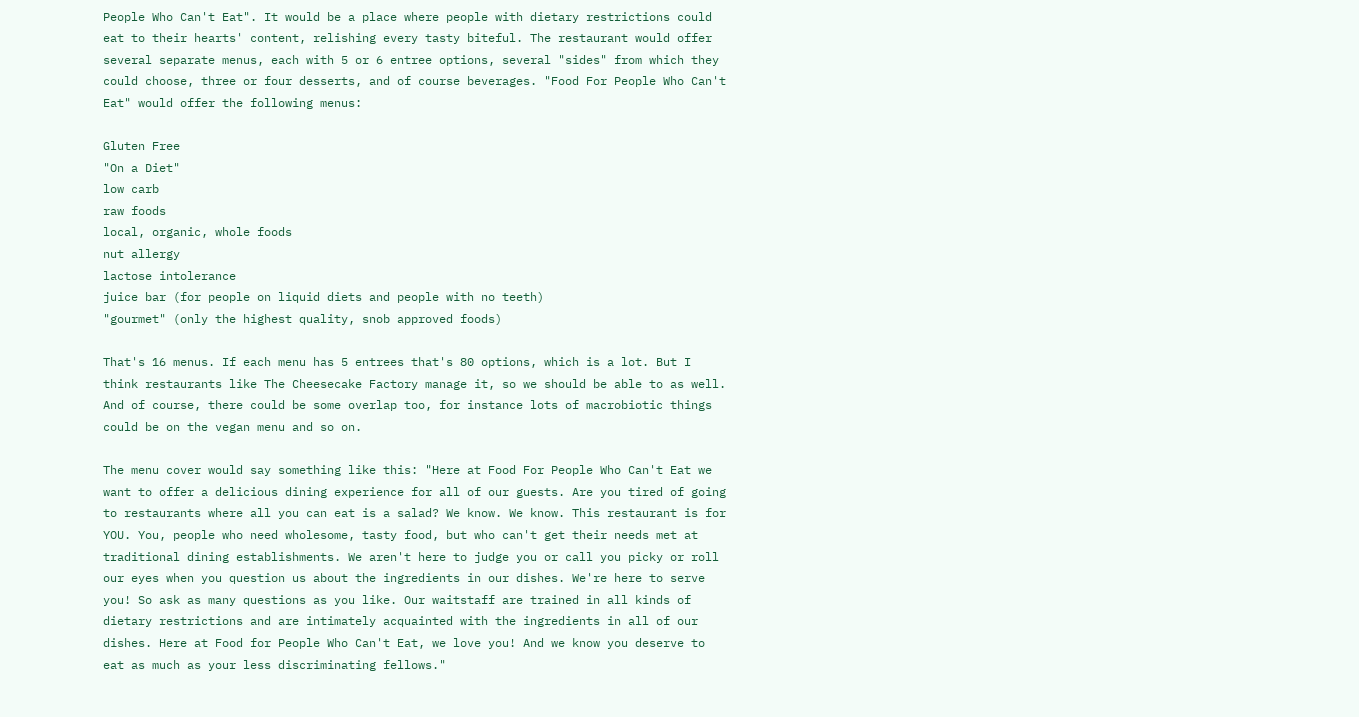People Who Can't Eat". It would be a place where people with dietary restrictions could eat to their hearts' content, relishing every tasty biteful. The restaurant would offer several separate menus, each with 5 or 6 entree options, several "sides" from which they could choose, three or four desserts, and of course beverages. "Food For People Who Can't Eat" would offer the following menus:

Gluten Free
"On a Diet"
low carb
raw foods
local, organic, whole foods
nut allergy
lactose intolerance
juice bar (for people on liquid diets and people with no teeth)
"gourmet" (only the highest quality, snob approved foods)

That's 16 menus. If each menu has 5 entrees that's 80 options, which is a lot. But I think restaurants like The Cheesecake Factory manage it, so we should be able to as well. And of course, there could be some overlap too, for instance lots of macrobiotic things could be on the vegan menu and so on.

The menu cover would say something like this: "Here at Food For People Who Can't Eat we want to offer a delicious dining experience for all of our guests. Are you tired of going to restaurants where all you can eat is a salad? We know. We know. This restaurant is for YOU. You, people who need wholesome, tasty food, but who can't get their needs met at traditional dining establishments. We aren't here to judge you or call you picky or roll our eyes when you question us about the ingredients in our dishes. We're here to serve you! So ask as many questions as you like. Our waitstaff are trained in all kinds of dietary restrictions and are intimately acquainted with the ingredients in all of our dishes. Here at Food for People Who Can't Eat, we love you! And we know you deserve to eat as much as your less discriminating fellows."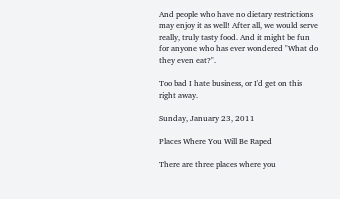And people who have no dietary restrictions may enjoy it as well! After all, we would serve really, truly tasty food. And it might be fun for anyone who has ever wondered "What do they even eat?".

Too bad I hate business, or I'd get on this right away.

Sunday, January 23, 2011

Places Where You Will Be Raped

There are three places where you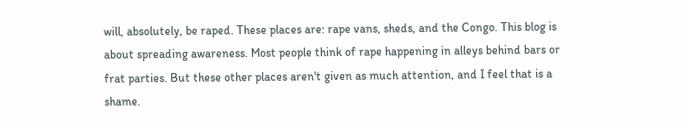will, absolutely, be raped. These places are: rape vans, sheds, and the Congo. This blog is about spreading awareness. Most people think of rape happening in alleys behind bars or frat parties. But these other places aren't given as much attention, and I feel that is a shame.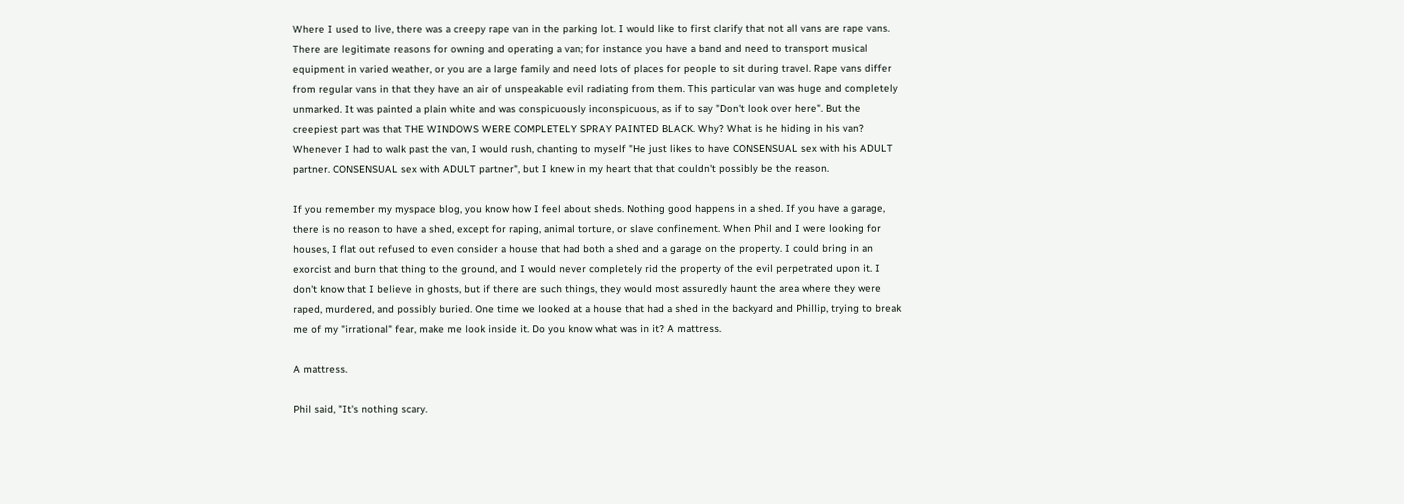Where I used to live, there was a creepy rape van in the parking lot. I would like to first clarify that not all vans are rape vans. There are legitimate reasons for owning and operating a van; for instance you have a band and need to transport musical equipment in varied weather, or you are a large family and need lots of places for people to sit during travel. Rape vans differ from regular vans in that they have an air of unspeakable evil radiating from them. This particular van was huge and completely unmarked. It was painted a plain white and was conspicuously inconspicuous, as if to say "Don't look over here". But the creepiest part was that THE WINDOWS WERE COMPLETELY SPRAY PAINTED BLACK. Why? What is he hiding in his van? Whenever I had to walk past the van, I would rush, chanting to myself "He just likes to have CONSENSUAL sex with his ADULT partner. CONSENSUAL sex with ADULT partner", but I knew in my heart that that couldn't possibly be the reason.

If you remember my myspace blog, you know how I feel about sheds. Nothing good happens in a shed. If you have a garage, there is no reason to have a shed, except for raping, animal torture, or slave confinement. When Phil and I were looking for houses, I flat out refused to even consider a house that had both a shed and a garage on the property. I could bring in an exorcist and burn that thing to the ground, and I would never completely rid the property of the evil perpetrated upon it. I don't know that I believe in ghosts, but if there are such things, they would most assuredly haunt the area where they were raped, murdered, and possibly buried. One time we looked at a house that had a shed in the backyard and Phillip, trying to break me of my "irrational" fear, make me look inside it. Do you know what was in it? A mattress.

A mattress.

Phil said, "It's nothing scary.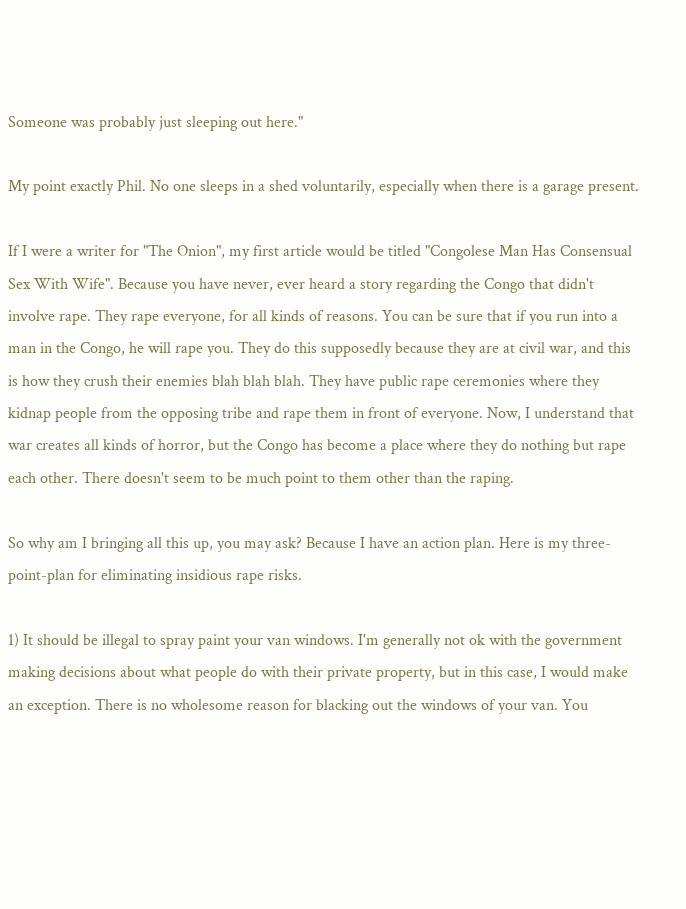Someone was probably just sleeping out here."

My point exactly Phil. No one sleeps in a shed voluntarily, especially when there is a garage present.

If I were a writer for "The Onion", my first article would be titled "Congolese Man Has Consensual Sex With Wife". Because you have never, ever heard a story regarding the Congo that didn't involve rape. They rape everyone, for all kinds of reasons. You can be sure that if you run into a man in the Congo, he will rape you. They do this supposedly because they are at civil war, and this is how they crush their enemies blah blah blah. They have public rape ceremonies where they kidnap people from the opposing tribe and rape them in front of everyone. Now, I understand that war creates all kinds of horror, but the Congo has become a place where they do nothing but rape each other. There doesn't seem to be much point to them other than the raping.

So why am I bringing all this up, you may ask? Because I have an action plan. Here is my three-point-plan for eliminating insidious rape risks.

1) It should be illegal to spray paint your van windows. I'm generally not ok with the government making decisions about what people do with their private property, but in this case, I would make an exception. There is no wholesome reason for blacking out the windows of your van. You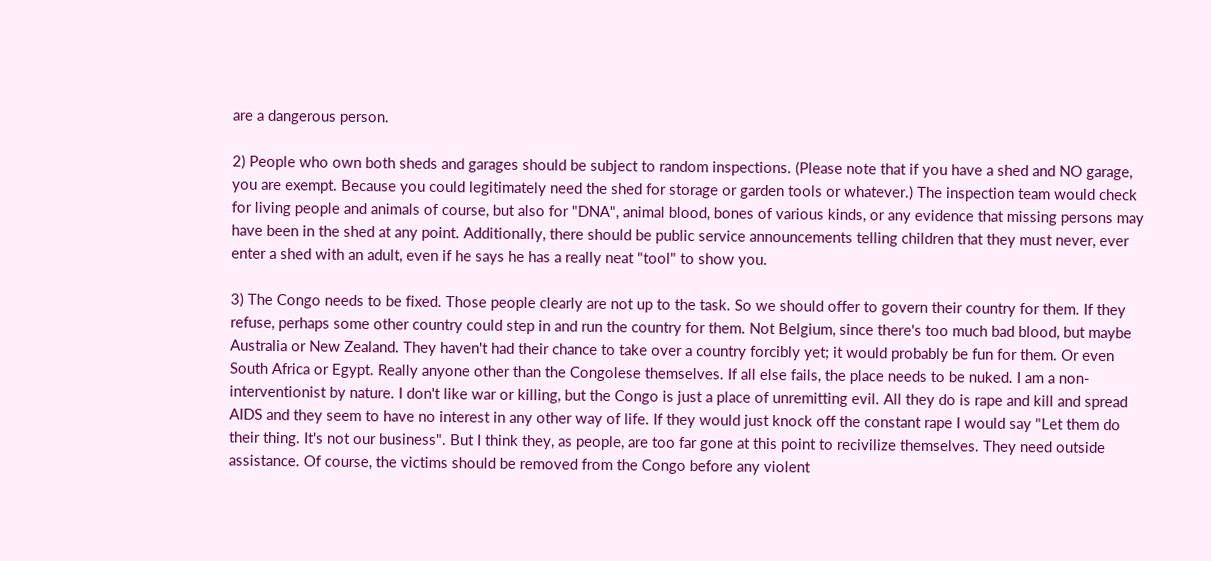are a dangerous person.

2) People who own both sheds and garages should be subject to random inspections. (Please note that if you have a shed and NO garage, you are exempt. Because you could legitimately need the shed for storage or garden tools or whatever.) The inspection team would check for living people and animals of course, but also for "DNA", animal blood, bones of various kinds, or any evidence that missing persons may have been in the shed at any point. Additionally, there should be public service announcements telling children that they must never, ever enter a shed with an adult, even if he says he has a really neat "tool" to show you.

3) The Congo needs to be fixed. Those people clearly are not up to the task. So we should offer to govern their country for them. If they refuse, perhaps some other country could step in and run the country for them. Not Belgium, since there's too much bad blood, but maybe Australia or New Zealand. They haven't had their chance to take over a country forcibly yet; it would probably be fun for them. Or even South Africa or Egypt. Really anyone other than the Congolese themselves. If all else fails, the place needs to be nuked. I am a non-interventionist by nature. I don't like war or killing, but the Congo is just a place of unremitting evil. All they do is rape and kill and spread AIDS and they seem to have no interest in any other way of life. If they would just knock off the constant rape I would say "Let them do their thing. It's not our business". But I think they, as people, are too far gone at this point to recivilize themselves. They need outside assistance. Of course, the victims should be removed from the Congo before any violent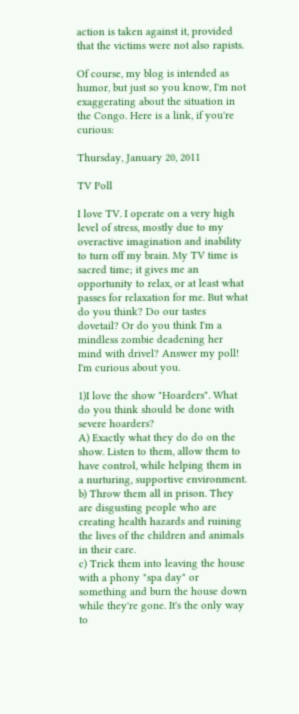action is taken against it, provided that the victims were not also rapists.

Of course, my blog is intended as humor, but just so you know, I'm not exaggerating about the situation in the Congo. Here is a link, if you're curious:

Thursday, January 20, 2011

TV Poll

I love TV. I operate on a very high level of stress, mostly due to my overactive imagination and inability to turn off my brain. My TV time is sacred time; it gives me an opportunity to relax, or at least what passes for relaxation for me. But what do you think? Do our tastes dovetail? Or do you think I'm a mindless zombie deadening her mind with drivel? Answer my poll! I'm curious about you.

1)I love the show "Hoarders". What do you think should be done with severe hoarders?
A) Exactly what they do do on the show. Listen to them, allow them to have control, while helping them in a nurturing, supportive environment.
b) Throw them all in prison. They are disgusting people who are creating health hazards and ruining the lives of the children and animals in their care.
c) Trick them into leaving the house with a phony "spa day" or something and burn the house down while they're gone. It's the only way to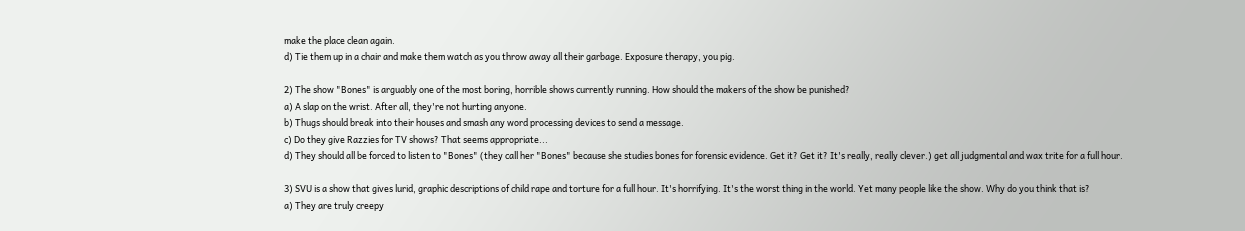make the place clean again.
d) Tie them up in a chair and make them watch as you throw away all their garbage. Exposure therapy, you pig.

2) The show "Bones" is arguably one of the most boring, horrible shows currently running. How should the makers of the show be punished?
a) A slap on the wrist. After all, they're not hurting anyone.
b) Thugs should break into their houses and smash any word processing devices to send a message.
c) Do they give Razzies for TV shows? That seems appropriate...
d) They should all be forced to listen to "Bones" (they call her "Bones" because she studies bones for forensic evidence. Get it? Get it? It's really, really clever.) get all judgmental and wax trite for a full hour.

3) SVU is a show that gives lurid, graphic descriptions of child rape and torture for a full hour. It's horrifying. It's the worst thing in the world. Yet many people like the show. Why do you think that is?
a) They are truly creepy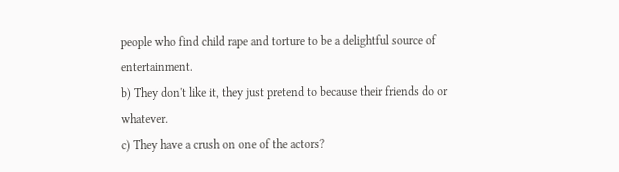people who find child rape and torture to be a delightful source of entertainment.
b) They don't like it, they just pretend to because their friends do or whatever.
c) They have a crush on one of the actors?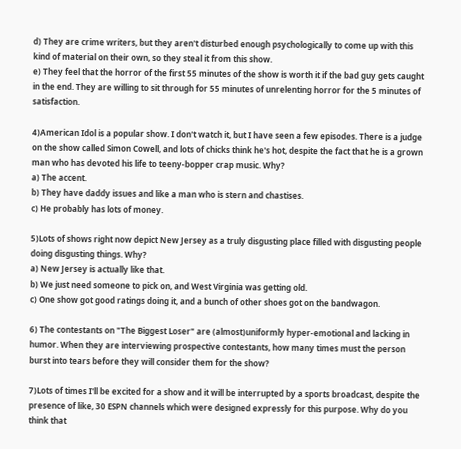d) They are crime writers, but they aren't disturbed enough psychologically to come up with this kind of material on their own, so they steal it from this show.
e) They feel that the horror of the first 55 minutes of the show is worth it if the bad guy gets caught in the end. They are willing to sit through for 55 minutes of unrelenting horror for the 5 minutes of satisfaction.

4)American Idol is a popular show. I don't watch it, but I have seen a few episodes. There is a judge on the show called Simon Cowell, and lots of chicks think he's hot, despite the fact that he is a grown man who has devoted his life to teeny-bopper crap music. Why?
a) The accent.
b) They have daddy issues and like a man who is stern and chastises.
c) He probably has lots of money.

5)Lots of shows right now depict New Jersey as a truly disgusting place filled with disgusting people doing disgusting things. Why?
a) New Jersey is actually like that.
b) We just need someone to pick on, and West Virginia was getting old.
c) One show got good ratings doing it, and a bunch of other shoes got on the bandwagon.

6) The contestants on "The Biggest Loser" are (almost)uniformly hyper-emotional and lacking in humor. When they are interviewing prospective contestants, how many times must the person burst into tears before they will consider them for the show?

7)Lots of times I'll be excited for a show and it will be interrupted by a sports broadcast, despite the presence of like, 30 ESPN channels which were designed expressly for this purpose. Why do you think that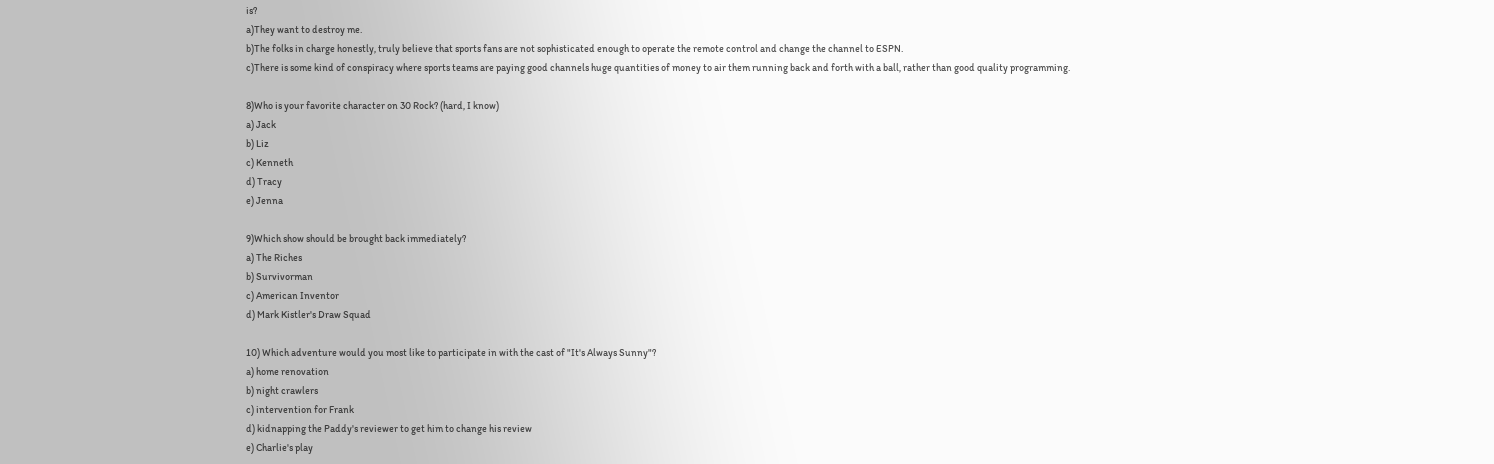is?
a)They want to destroy me.
b)The folks in charge honestly, truly believe that sports fans are not sophisticated enough to operate the remote control and change the channel to ESPN.
c)There is some kind of conspiracy where sports teams are paying good channels huge quantities of money to air them running back and forth with a ball, rather than good quality programming.

8)Who is your favorite character on 30 Rock? (hard, I know)
a) Jack
b) Liz
c) Kenneth
d) Tracy
e) Jenna

9)Which show should be brought back immediately?
a) The Riches
b) Survivorman
c) American Inventor
d) Mark Kistler's Draw Squad

10) Which adventure would you most like to participate in with the cast of "It's Always Sunny"?
a) home renovation
b) night crawlers
c) intervention for Frank
d) kidnapping the Paddy's reviewer to get him to change his review
e) Charlie's play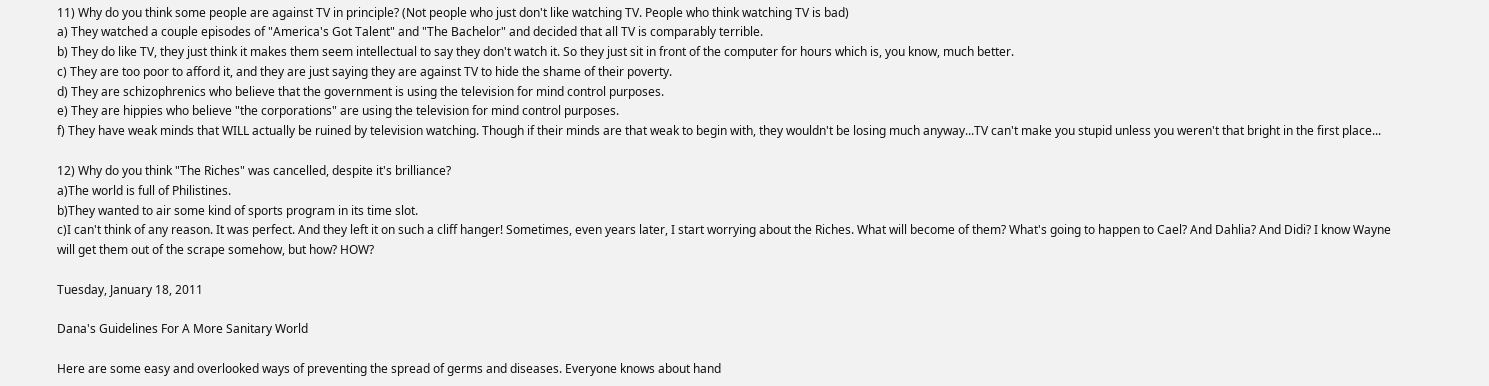11) Why do you think some people are against TV in principle? (Not people who just don't like watching TV. People who think watching TV is bad)
a) They watched a couple episodes of "America's Got Talent" and "The Bachelor" and decided that all TV is comparably terrible.
b) They do like TV, they just think it makes them seem intellectual to say they don't watch it. So they just sit in front of the computer for hours which is, you know, much better.
c) They are too poor to afford it, and they are just saying they are against TV to hide the shame of their poverty.
d) They are schizophrenics who believe that the government is using the television for mind control purposes.
e) They are hippies who believe "the corporations" are using the television for mind control purposes.
f) They have weak minds that WILL actually be ruined by television watching. Though if their minds are that weak to begin with, they wouldn't be losing much anyway...TV can't make you stupid unless you weren't that bright in the first place...

12) Why do you think "The Riches" was cancelled, despite it's brilliance?
a)The world is full of Philistines.
b)They wanted to air some kind of sports program in its time slot.
c)I can't think of any reason. It was perfect. And they left it on such a cliff hanger! Sometimes, even years later, I start worrying about the Riches. What will become of them? What's going to happen to Cael? And Dahlia? And Didi? I know Wayne will get them out of the scrape somehow, but how? HOW?

Tuesday, January 18, 2011

Dana's Guidelines For A More Sanitary World

Here are some easy and overlooked ways of preventing the spread of germs and diseases. Everyone knows about hand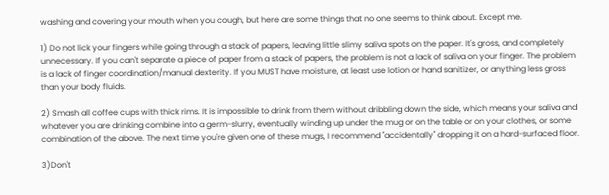washing and covering your mouth when you cough, but here are some things that no one seems to think about. Except me.

1) Do not lick your fingers while going through a stack of papers, leaving little slimy saliva spots on the paper. It's gross, and completely unnecessary. If you can't separate a piece of paper from a stack of papers, the problem is not a lack of saliva on your finger. The problem is a lack of finger coordination/manual dexterity. If you MUST have moisture, at least use lotion or hand sanitizer, or anything less gross than your body fluids.

2) Smash all coffee cups with thick rims. It is impossible to drink from them without dribbling down the side, which means your saliva and whatever you are drinking combine into a germ-slurry, eventually winding up under the mug or on the table or on your clothes, or some combination of the above. The next time you're given one of these mugs, I recommend "accidentally" dropping it on a hard-surfaced floor.

3)Don't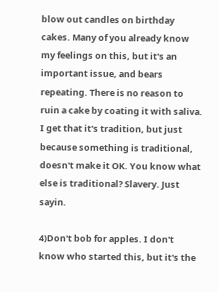blow out candles on birthday cakes. Many of you already know my feelings on this, but it's an important issue, and bears repeating. There is no reason to ruin a cake by coating it with saliva. I get that it's tradition, but just because something is traditional, doesn't make it OK. You know what else is traditional? Slavery. Just sayin.

4)Don't bob for apples. I don't know who started this, but it's the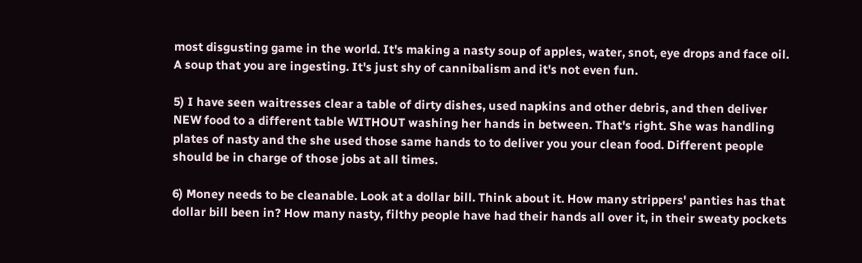most disgusting game in the world. It's making a nasty soup of apples, water, snot, eye drops and face oil. A soup that you are ingesting. It's just shy of cannibalism and it's not even fun.

5) I have seen waitresses clear a table of dirty dishes, used napkins and other debris, and then deliver NEW food to a different table WITHOUT washing her hands in between. That's right. She was handling plates of nasty and the she used those same hands to to deliver you your clean food. Different people should be in charge of those jobs at all times.

6) Money needs to be cleanable. Look at a dollar bill. Think about it. How many strippers' panties has that dollar bill been in? How many nasty, filthy people have had their hands all over it, in their sweaty pockets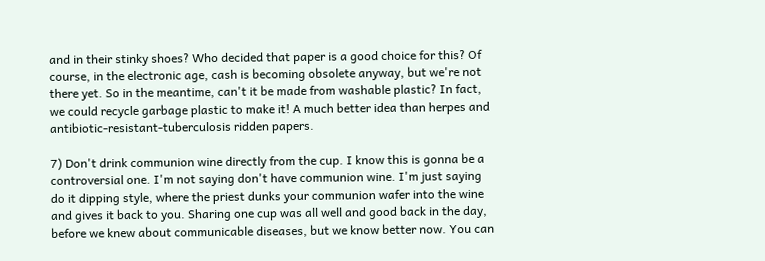and in their stinky shoes? Who decided that paper is a good choice for this? Of course, in the electronic age, cash is becoming obsolete anyway, but we're not there yet. So in the meantime, can't it be made from washable plastic? In fact, we could recycle garbage plastic to make it! A much better idea than herpes and antibiotic-resistant-tuberculosis ridden papers.

7) Don't drink communion wine directly from the cup. I know this is gonna be a controversial one. I'm not saying don't have communion wine. I'm just saying do it dipping style, where the priest dunks your communion wafer into the wine and gives it back to you. Sharing one cup was all well and good back in the day, before we knew about communicable diseases, but we know better now. You can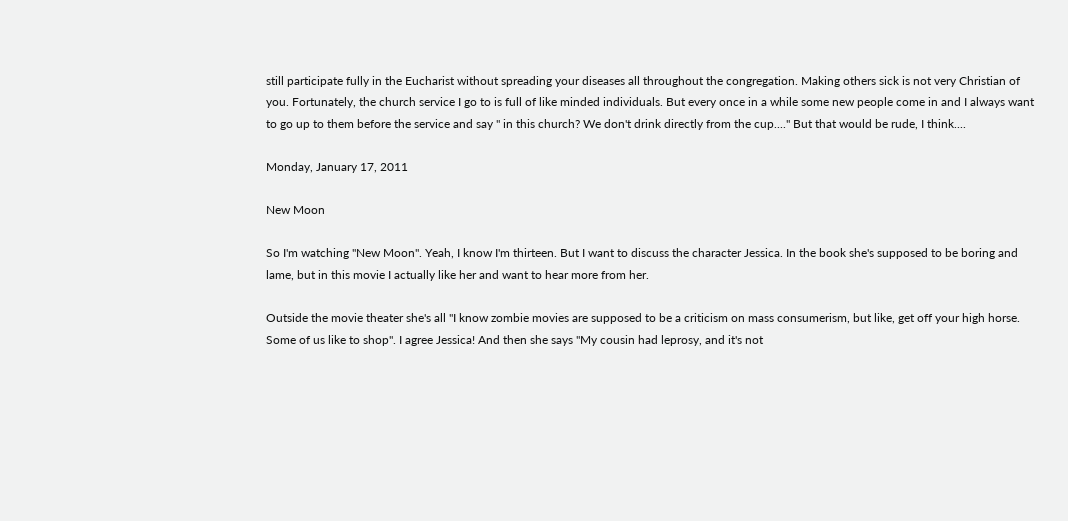still participate fully in the Eucharist without spreading your diseases all throughout the congregation. Making others sick is not very Christian of you. Fortunately, the church service I go to is full of like minded individuals. But every once in a while some new people come in and I always want to go up to them before the service and say " in this church? We don't drink directly from the cup...." But that would be rude, I think....

Monday, January 17, 2011

New Moon

So I'm watching "New Moon". Yeah, I know I'm thirteen. But I want to discuss the character Jessica. In the book she's supposed to be boring and lame, but in this movie I actually like her and want to hear more from her.

Outside the movie theater she's all "I know zombie movies are supposed to be a criticism on mass consumerism, but like, get off your high horse. Some of us like to shop". I agree Jessica! And then she says "My cousin had leprosy, and it's not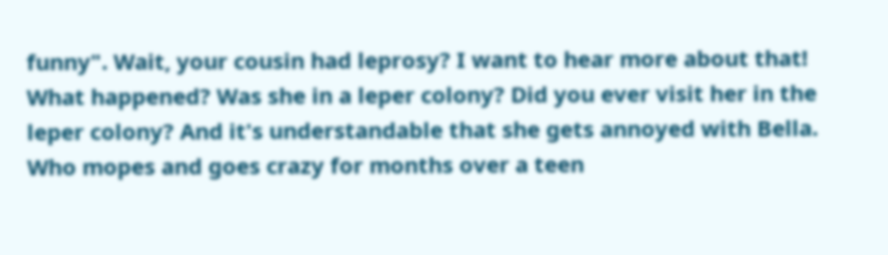funny". Wait, your cousin had leprosy? I want to hear more about that! What happened? Was she in a leper colony? Did you ever visit her in the leper colony? And it's understandable that she gets annoyed with Bella. Who mopes and goes crazy for months over a teen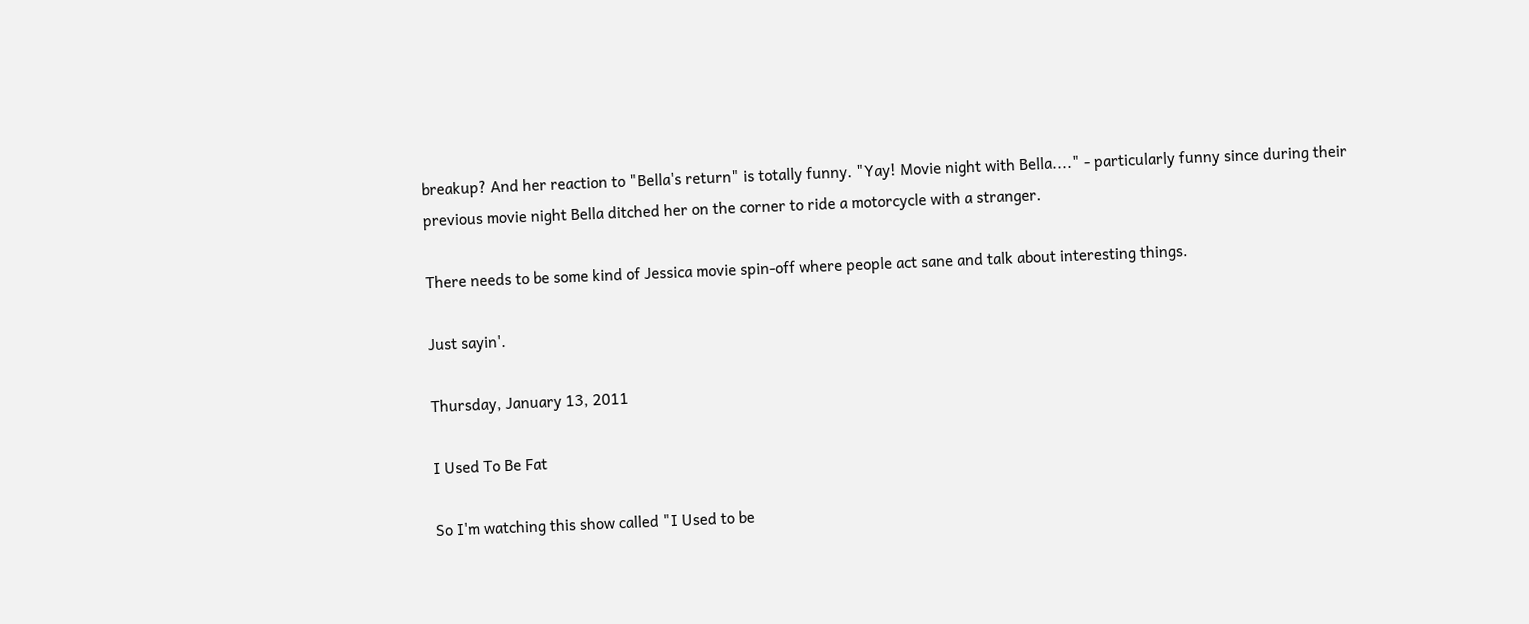breakup? And her reaction to "Bella's return" is totally funny. "Yay! Movie night with Bella...." - particularly funny since during their previous movie night Bella ditched her on the corner to ride a motorcycle with a stranger.

There needs to be some kind of Jessica movie spin-off where people act sane and talk about interesting things.

Just sayin'.

Thursday, January 13, 2011

I Used To Be Fat

So I'm watching this show called "I Used to be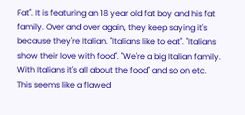Fat". It is featuring an 18 year old fat boy and his fat family. Over and over again, they keep saying it's because they're Italian. "Italians like to eat". "Italians show their love with food". "We're a big Italian family. With Italians it's all about the food" and so on etc. This seems like a flawed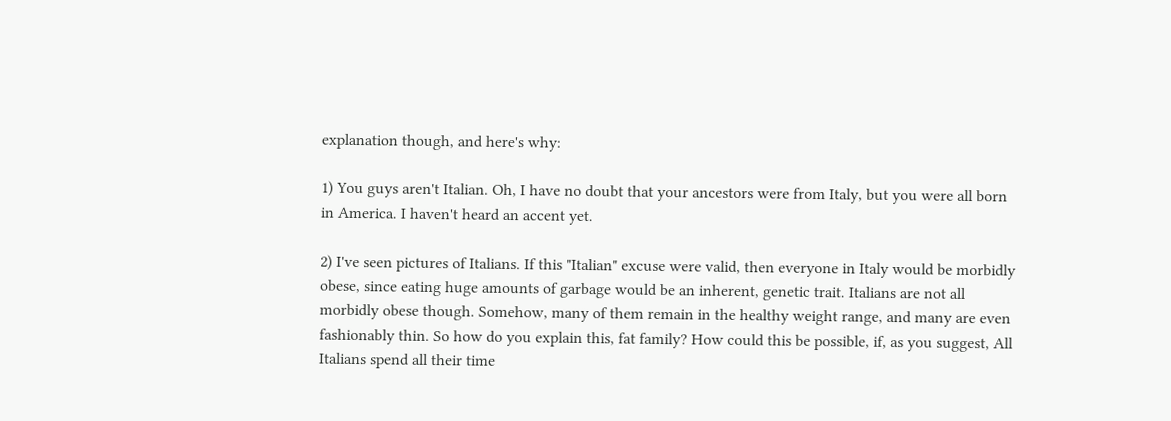explanation though, and here's why:

1) You guys aren't Italian. Oh, I have no doubt that your ancestors were from Italy, but you were all born in America. I haven't heard an accent yet.

2) I've seen pictures of Italians. If this "Italian" excuse were valid, then everyone in Italy would be morbidly obese, since eating huge amounts of garbage would be an inherent, genetic trait. Italians are not all morbidly obese though. Somehow, many of them remain in the healthy weight range, and many are even fashionably thin. So how do you explain this, fat family? How could this be possible, if, as you suggest, All Italians spend all their time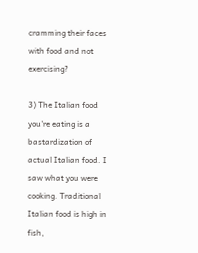cramming their faces with food and not exercising?

3) The Italian food you're eating is a bastardization of actual Italian food. I saw what you were cooking. Traditional Italian food is high in fish,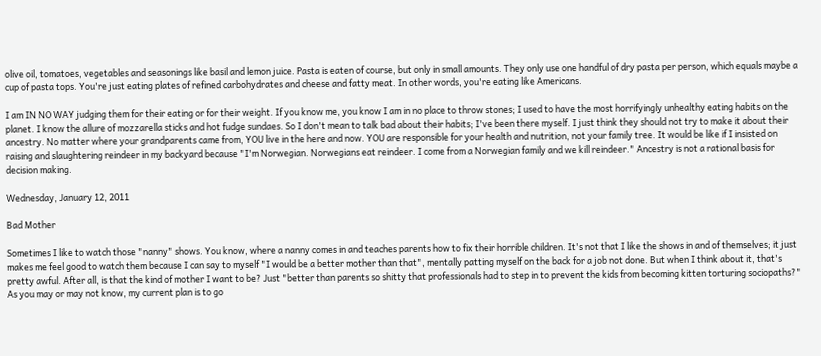olive oil, tomatoes, vegetables and seasonings like basil and lemon juice. Pasta is eaten of course, but only in small amounts. They only use one handful of dry pasta per person, which equals maybe a cup of pasta tops. You're just eating plates of refined carbohydrates and cheese and fatty meat. In other words, you're eating like Americans.

I am IN NO WAY judging them for their eating or for their weight. If you know me, you know I am in no place to throw stones; I used to have the most horrifyingly unhealthy eating habits on the planet. I know the allure of mozzarella sticks and hot fudge sundaes. So I don't mean to talk bad about their habits; I've been there myself. I just think they should not try to make it about their ancestry. No matter where your grandparents came from, YOU live in the here and now. YOU are responsible for your health and nutrition, not your family tree. It would be like if I insisted on raising and slaughtering reindeer in my backyard because "I'm Norwegian. Norwegians eat reindeer. I come from a Norwegian family and we kill reindeer." Ancestry is not a rational basis for decision making.

Wednesday, January 12, 2011

Bad Mother

Sometimes I like to watch those "nanny" shows. You know, where a nanny comes in and teaches parents how to fix their horrible children. It's not that I like the shows in and of themselves; it just makes me feel good to watch them because I can say to myself "I would be a better mother than that", mentally patting myself on the back for a job not done. But when I think about it, that's pretty awful. After all, is that the kind of mother I want to be? Just "better than parents so shitty that professionals had to step in to prevent the kids from becoming kitten torturing sociopaths?" As you may or may not know, my current plan is to go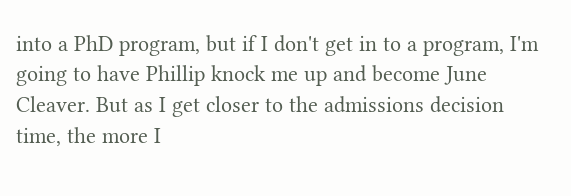into a PhD program, but if I don't get in to a program, I'm going to have Phillip knock me up and become June Cleaver. But as I get closer to the admissions decision time, the more I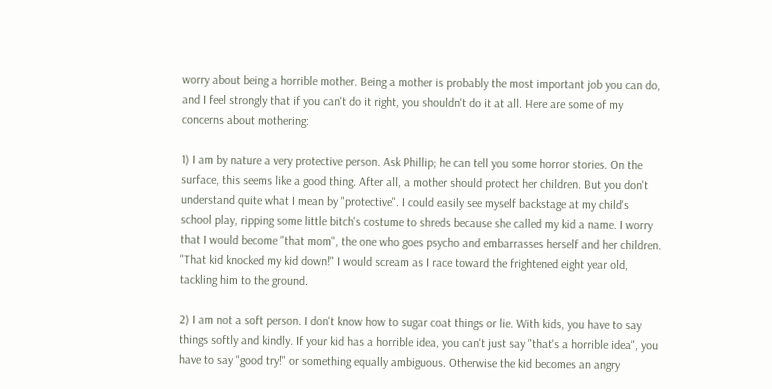worry about being a horrible mother. Being a mother is probably the most important job you can do, and I feel strongly that if you can't do it right, you shouldn't do it at all. Here are some of my concerns about mothering:

1) I am by nature a very protective person. Ask Phillip; he can tell you some horror stories. On the surface, this seems like a good thing. After all, a mother should protect her children. But you don't understand quite what I mean by "protective". I could easily see myself backstage at my child's school play, ripping some little bitch's costume to shreds because she called my kid a name. I worry that I would become "that mom", the one who goes psycho and embarrasses herself and her children. "That kid knocked my kid down!" I would scream as I race toward the frightened eight year old, tackling him to the ground.

2) I am not a soft person. I don't know how to sugar coat things or lie. With kids, you have to say things softly and kindly. If your kid has a horrible idea, you can't just say "that's a horrible idea", you have to say "good try!" or something equally ambiguous. Otherwise the kid becomes an angry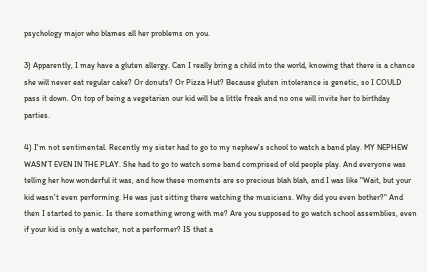psychology major who blames all her problems on you.

3) Apparently, I may have a gluten allergy. Can I really bring a child into the world, knowing that there is a chance she will never eat regular cake? Or donuts? Or Pizza Hut? Because gluten intolerance is genetic, so I COULD pass it down. On top of being a vegetarian our kid will be a little freak and no one will invite her to birthday parties.

4) I'm not sentimental. Recently my sister had to go to my nephew's school to watch a band play. MY NEPHEW WASN'T EVEN IN THE PLAY. She had to go to watch some band comprised of old people play. And everyone was telling her how wonderful it was, and how these moments are so precious blah blah, and I was like "Wait, but your kid wasn't even performing. He was just sitting there watching the musicians. Why did you even bother?" And then I started to panic. Is there something wrong with me? Are you supposed to go watch school assemblies, even if your kid is only a watcher, not a performer? IS that a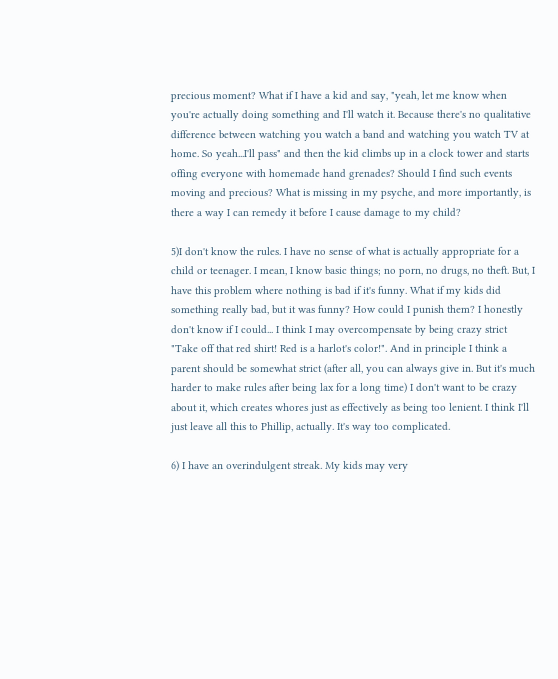precious moment? What if I have a kid and say, "yeah, let me know when you're actually doing something and I'll watch it. Because there's no qualitative difference between watching you watch a band and watching you watch TV at home. So yeah...I'll pass" and then the kid climbs up in a clock tower and starts offing everyone with homemade hand grenades? Should I find such events moving and precious? What is missing in my psyche, and more importantly, is there a way I can remedy it before I cause damage to my child?

5)I don't know the rules. I have no sense of what is actually appropriate for a child or teenager. I mean, I know basic things; no porn, no drugs, no theft. But, I have this problem where nothing is bad if it's funny. What if my kids did something really bad, but it was funny? How could I punish them? I honestly don't know if I could... I think I may overcompensate by being crazy strict "Take off that red shirt! Red is a harlot's color!". And in principle I think a parent should be somewhat strict (after all, you can always give in. But it's much harder to make rules after being lax for a long time) I don't want to be crazy about it, which creates whores just as effectively as being too lenient. I think I'll just leave all this to Phillip, actually. It's way too complicated.

6) I have an overindulgent streak. My kids may very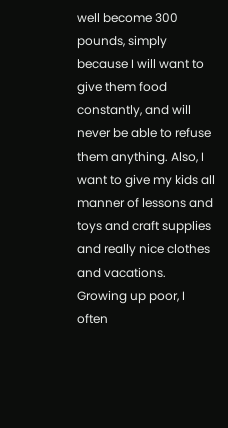well become 300 pounds, simply because I will want to give them food constantly, and will never be able to refuse them anything. Also, I want to give my kids all manner of lessons and toys and craft supplies and really nice clothes and vacations. Growing up poor, I often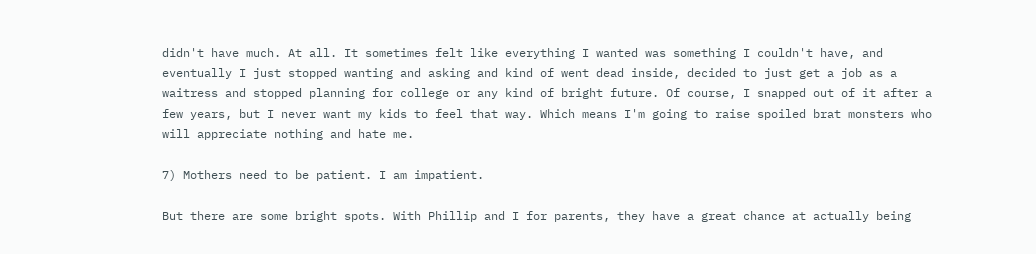didn't have much. At all. It sometimes felt like everything I wanted was something I couldn't have, and eventually I just stopped wanting and asking and kind of went dead inside, decided to just get a job as a waitress and stopped planning for college or any kind of bright future. Of course, I snapped out of it after a few years, but I never want my kids to feel that way. Which means I'm going to raise spoiled brat monsters who will appreciate nothing and hate me.

7) Mothers need to be patient. I am impatient.

But there are some bright spots. With Phillip and I for parents, they have a great chance at actually being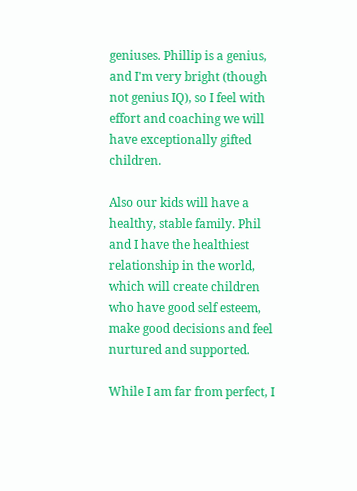geniuses. Phillip is a genius, and I'm very bright (though not genius IQ), so I feel with effort and coaching we will have exceptionally gifted children.

Also our kids will have a healthy, stable family. Phil and I have the healthiest relationship in the world, which will create children who have good self esteem, make good decisions and feel nurtured and supported.

While I am far from perfect, I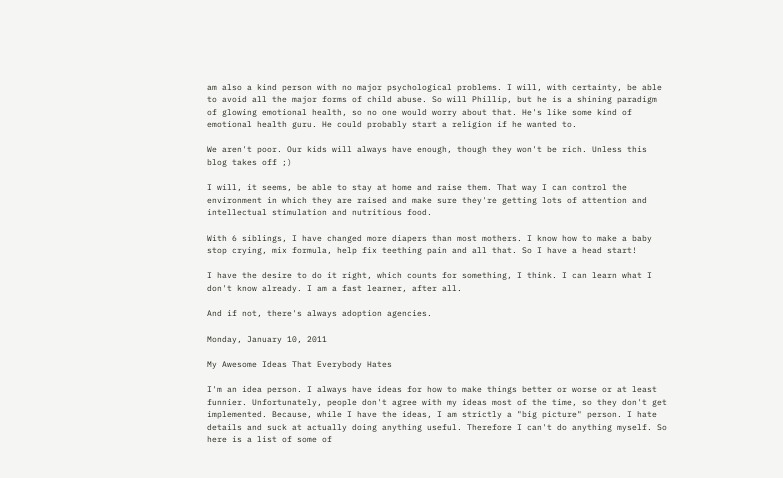am also a kind person with no major psychological problems. I will, with certainty, be able to avoid all the major forms of child abuse. So will Phillip, but he is a shining paradigm of glowing emotional health, so no one would worry about that. He's like some kind of emotional health guru. He could probably start a religion if he wanted to.

We aren't poor. Our kids will always have enough, though they won't be rich. Unless this blog takes off ;)

I will, it seems, be able to stay at home and raise them. That way I can control the environment in which they are raised and make sure they're getting lots of attention and intellectual stimulation and nutritious food.

With 6 siblings, I have changed more diapers than most mothers. I know how to make a baby stop crying, mix formula, help fix teething pain and all that. So I have a head start!

I have the desire to do it right, which counts for something, I think. I can learn what I don't know already. I am a fast learner, after all.

And if not, there's always adoption agencies.

Monday, January 10, 2011

My Awesome Ideas That Everybody Hates

I'm an idea person. I always have ideas for how to make things better or worse or at least funnier. Unfortunately, people don't agree with my ideas most of the time, so they don't get implemented. Because, while I have the ideas, I am strictly a "big picture" person. I hate details and suck at actually doing anything useful. Therefore I can't do anything myself. So here is a list of some of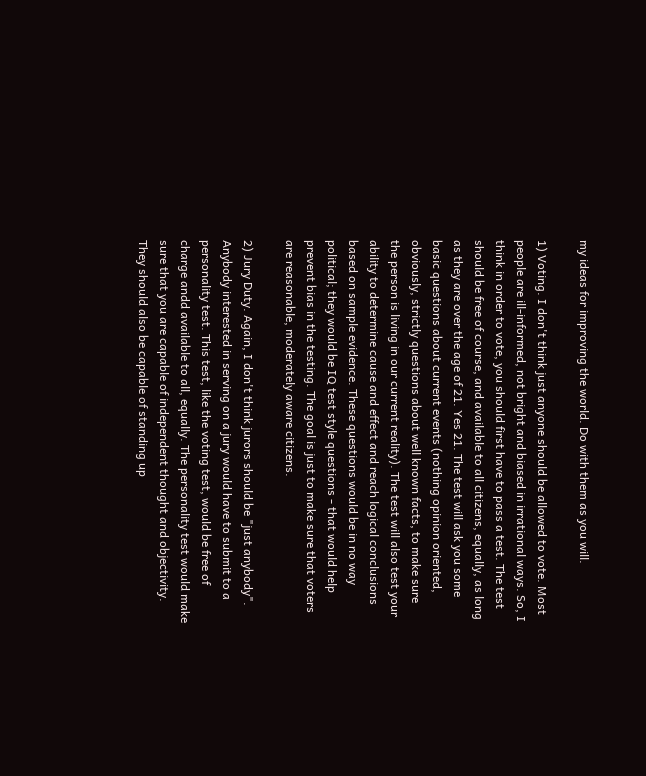my ideas for improving the world. Do with them as you will.

1) Voting. I don't think just anyone should be allowed to vote. Most people are ill-informed, not bright and biased in irrational ways. So, I think in order to vote, you should first have to pass a test. The test should be free of course, and available to all citizens, equally, as long as they are over the age of 21. Yes 21. The test will ask you some basic questions about current events (nothing opinion oriented, obviously, strictly questions about well known facts, to make sure the person is living in our current reality). The test will also test your ability to determine cause and effect and reach logical conclusions based on sample evidence. These questions would be in no way political; they would be IQ test style questions - that would help prevent bias in the testing. The goal is just to make sure that voters are reasonable, moderately aware citizens.

2) Jury Duty. Again, I don't think jurors should be "just anybody". Anybody interested in serving on a jury would have to submit to a personality test. This test, like the voting test, would be free of charge andd available to all, equally. The personality test would make sure that you are capable of independent thought and objectivity. They should also be capable of standing up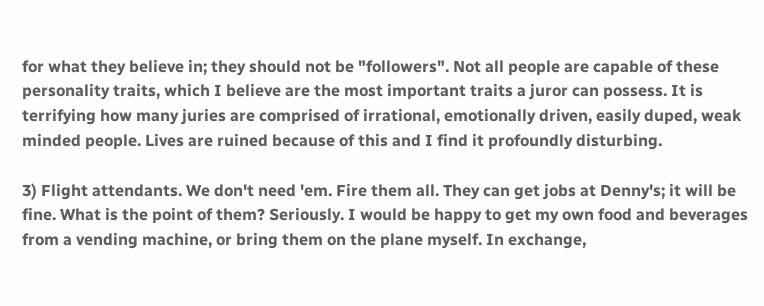for what they believe in; they should not be "followers". Not all people are capable of these personality traits, which I believe are the most important traits a juror can possess. It is terrifying how many juries are comprised of irrational, emotionally driven, easily duped, weak minded people. Lives are ruined because of this and I find it profoundly disturbing.

3) Flight attendants. We don't need 'em. Fire them all. They can get jobs at Denny's; it will be fine. What is the point of them? Seriously. I would be happy to get my own food and beverages from a vending machine, or bring them on the plane myself. In exchange,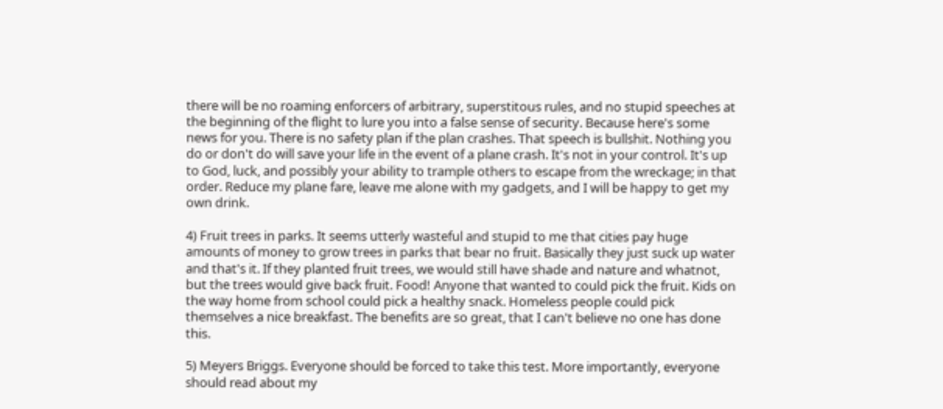there will be no roaming enforcers of arbitrary, superstitous rules, and no stupid speeches at the beginning of the flight to lure you into a false sense of security. Because here's some news for you. There is no safety plan if the plan crashes. That speech is bullshit. Nothing you do or don't do will save your life in the event of a plane crash. It's not in your control. It's up to God, luck, and possibly your ability to trample others to escape from the wreckage; in that order. Reduce my plane fare, leave me alone with my gadgets, and I will be happy to get my own drink.

4) Fruit trees in parks. It seems utterly wasteful and stupid to me that cities pay huge amounts of money to grow trees in parks that bear no fruit. Basically they just suck up water and that's it. If they planted fruit trees, we would still have shade and nature and whatnot, but the trees would give back fruit. Food! Anyone that wanted to could pick the fruit. Kids on the way home from school could pick a healthy snack. Homeless people could pick themselves a nice breakfast. The benefits are so great, that I can't believe no one has done this.

5) Meyers Briggs. Everyone should be forced to take this test. More importantly, everyone should read about my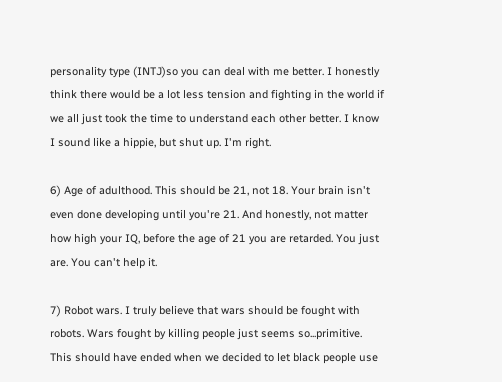personality type (INTJ)so you can deal with me better. I honestly think there would be a lot less tension and fighting in the world if we all just took the time to understand each other better. I know I sound like a hippie, but shut up. I'm right.

6) Age of adulthood. This should be 21, not 18. Your brain isn't even done developing until you're 21. And honestly, not matter how high your IQ, before the age of 21 you are retarded. You just are. You can't help it.

7) Robot wars. I truly believe that wars should be fought with robots. Wars fought by killing people just seems so...primitive. This should have ended when we decided to let black people use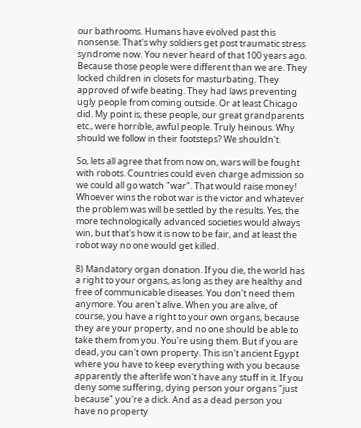our bathrooms. Humans have evolved past this nonsense. That's why soldiers get post traumatic stress syndrome now. You never heard of that 100 years ago. Because those people were different than we are. They locked children in closets for masturbating. They approved of wife beating. They had laws preventing ugly people from coming outside. Or at least Chicago did. My point is, these people, our great grandparents etc., were horrible, awful people. Truly heinous. Why should we follow in their footsteps? We shouldn't.

So, lets all agree that from now on, wars will be fought with robots. Countries could even charge admission so we could all go watch "war". That would raise money! Whoever wins the robot war is the victor and whatever the problem was will be settled by the results. Yes, the more technologically advanced societies would always win, but that's how it is now to be fair, and at least the robot way no one would get killed.

8) Mandatory organ donation. If you die, the world has a right to your organs, as long as they are healthy and free of communicable diseases. You don't need them anymore. You aren't alive. When you are alive, of course, you have a right to your own organs, because they are your property, and no one should be able to take them from you. You're using them. But if you are dead, you can't own property. This isn't ancient Egypt where you have to keep everything with you because apparently the afterlife won't have any stuff in it. If you deny some suffering, dying person your organs "just because" you're a dick. And as a dead person you have no property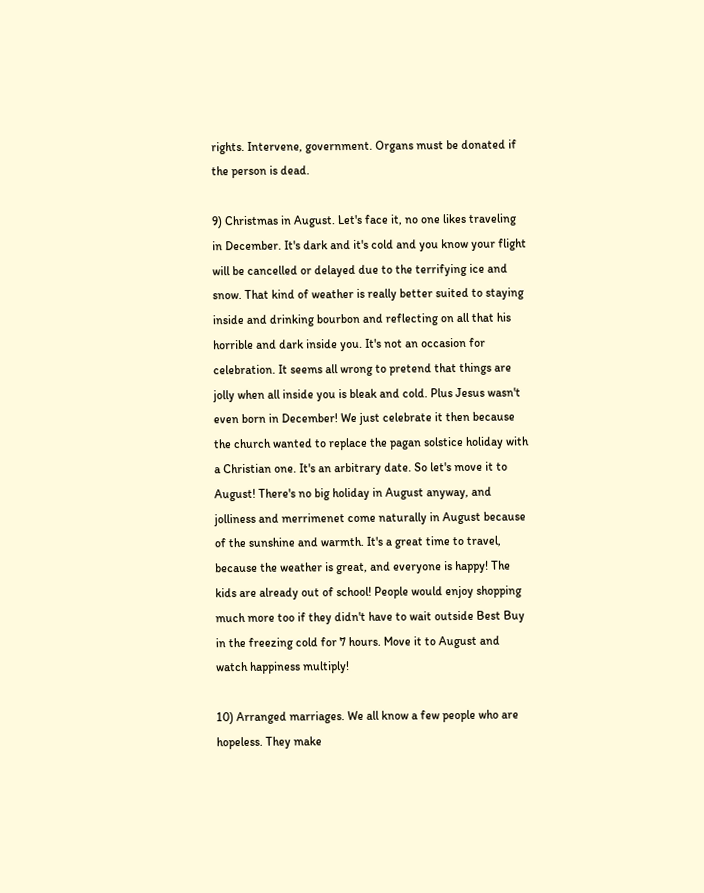rights. Intervene, government. Organs must be donated if the person is dead.

9) Christmas in August. Let's face it, no one likes traveling in December. It's dark and it's cold and you know your flight will be cancelled or delayed due to the terrifying ice and snow. That kind of weather is really better suited to staying inside and drinking bourbon and reflecting on all that his horrible and dark inside you. It's not an occasion for celebration. It seems all wrong to pretend that things are jolly when all inside you is bleak and cold. Plus Jesus wasn't even born in December! We just celebrate it then because the church wanted to replace the pagan solstice holiday with a Christian one. It's an arbitrary date. So let's move it to August! There's no big holiday in August anyway, and jolliness and merrimenet come naturally in August because of the sunshine and warmth. It's a great time to travel, because the weather is great, and everyone is happy! The kids are already out of school! People would enjoy shopping much more too if they didn't have to wait outside Best Buy in the freezing cold for 7 hours. Move it to August and watch happiness multiply!

10) Arranged marriages. We all know a few people who are hopeless. They make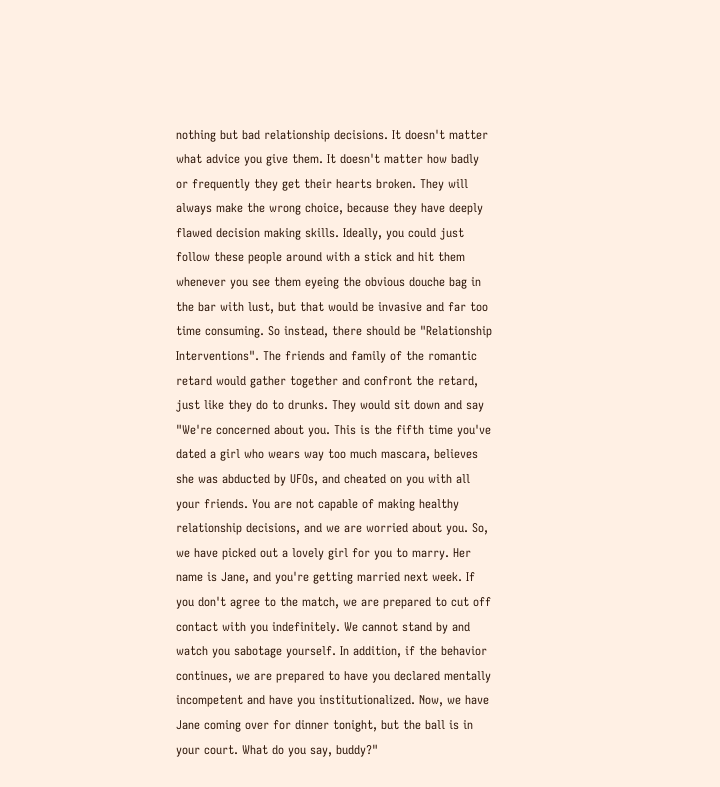nothing but bad relationship decisions. It doesn't matter what advice you give them. It doesn't matter how badly or frequently they get their hearts broken. They will always make the wrong choice, because they have deeply flawed decision making skills. Ideally, you could just follow these people around with a stick and hit them whenever you see them eyeing the obvious douche bag in the bar with lust, but that would be invasive and far too time consuming. So instead, there should be "Relationship Interventions". The friends and family of the romantic retard would gather together and confront the retard, just like they do to drunks. They would sit down and say "We're concerned about you. This is the fifth time you've dated a girl who wears way too much mascara, believes she was abducted by UFOs, and cheated on you with all your friends. You are not capable of making healthy relationship decisions, and we are worried about you. So, we have picked out a lovely girl for you to marry. Her name is Jane, and you're getting married next week. If you don't agree to the match, we are prepared to cut off contact with you indefinitely. We cannot stand by and watch you sabotage yourself. In addition, if the behavior continues, we are prepared to have you declared mentally incompetent and have you institutionalized. Now, we have Jane coming over for dinner tonight, but the ball is in your court. What do you say, buddy?"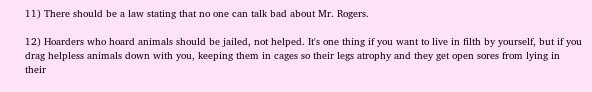11) There should be a law stating that no one can talk bad about Mr. Rogers.

12) Hoarders who hoard animals should be jailed, not helped. It's one thing if you want to live in filth by yourself, but if you drag helpless animals down with you, keeping them in cages so their legs atrophy and they get open sores from lying in their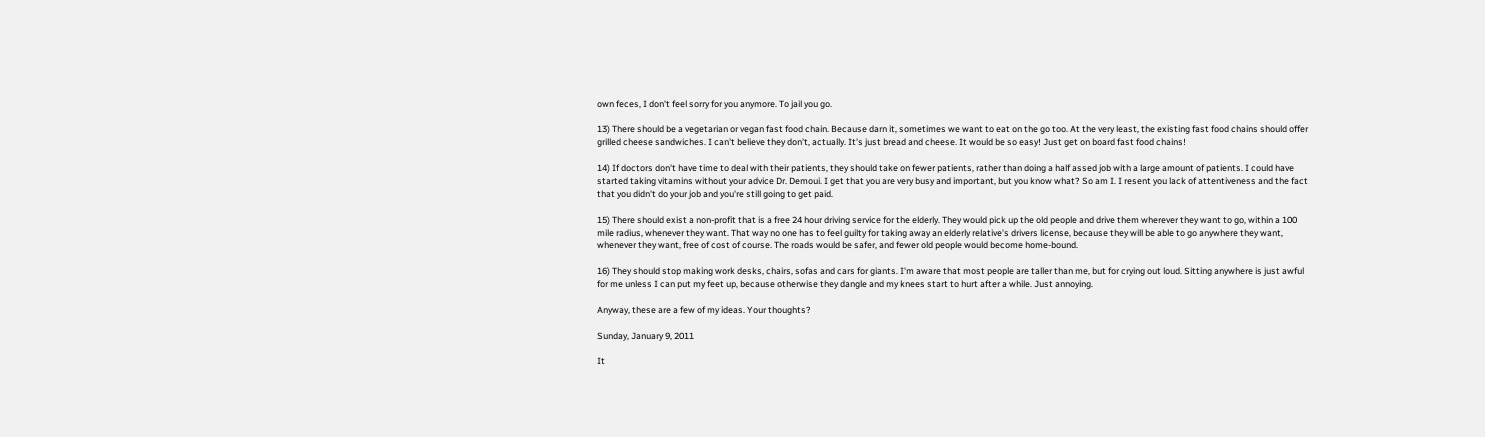own feces, I don't feel sorry for you anymore. To jail you go.

13) There should be a vegetarian or vegan fast food chain. Because darn it, sometimes we want to eat on the go too. At the very least, the existing fast food chains should offer grilled cheese sandwiches. I can't believe they don't, actually. It's just bread and cheese. It would be so easy! Just get on board fast food chains!

14) If doctors don't have time to deal with their patients, they should take on fewer patients, rather than doing a half assed job with a large amount of patients. I could have started taking vitamins without your advice Dr. Demoui. I get that you are very busy and important, but you know what? So am I. I resent you lack of attentiveness and the fact that you didn't do your job and you're still going to get paid.

15) There should exist a non-profit that is a free 24 hour driving service for the elderly. They would pick up the old people and drive them wherever they want to go, within a 100 mile radius, whenever they want. That way no one has to feel guilty for taking away an elderly relative's drivers license, because they will be able to go anywhere they want, whenever they want, free of cost of course. The roads would be safer, and fewer old people would become home-bound.

16) They should stop making work desks, chairs, sofas and cars for giants. I'm aware that most people are taller than me, but for crying out loud. Sitting anywhere is just awful for me unless I can put my feet up, because otherwise they dangle and my knees start to hurt after a while. Just annoying.

Anyway, these are a few of my ideas. Your thoughts?

Sunday, January 9, 2011

It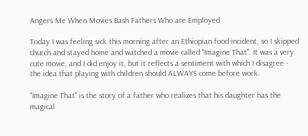Angers Me When Movies Bash Fathers Who are Employed

Today I was feeling sick this morning after an Ethiopian food incident, so I skipped church and stayed home and watched a movie called "Imagine That". It was a very cute movie, and I did enjoy it, but it reflects a sentiment with which I disagree - the idea that playing with children should ALWAYS come before work.

"Imagine That" is the story of a father who realizes that his daughter has the magical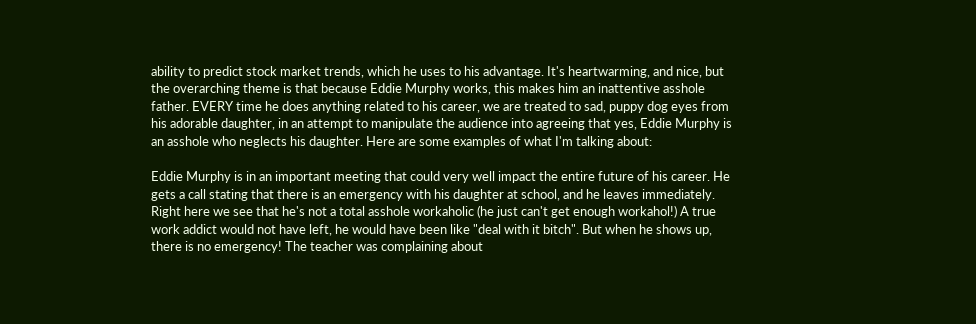ability to predict stock market trends, which he uses to his advantage. It's heartwarming, and nice, but the overarching theme is that because Eddie Murphy works, this makes him an inattentive asshole father. EVERY time he does anything related to his career, we are treated to sad, puppy dog eyes from his adorable daughter, in an attempt to manipulate the audience into agreeing that yes, Eddie Murphy is an asshole who neglects his daughter. Here are some examples of what I'm talking about:

Eddie Murphy is in an important meeting that could very well impact the entire future of his career. He gets a call stating that there is an emergency with his daughter at school, and he leaves immediately. Right here we see that he's not a total asshole workaholic (he just can't get enough workahol!) A true work addict would not have left, he would have been like "deal with it bitch". But when he shows up, there is no emergency! The teacher was complaining about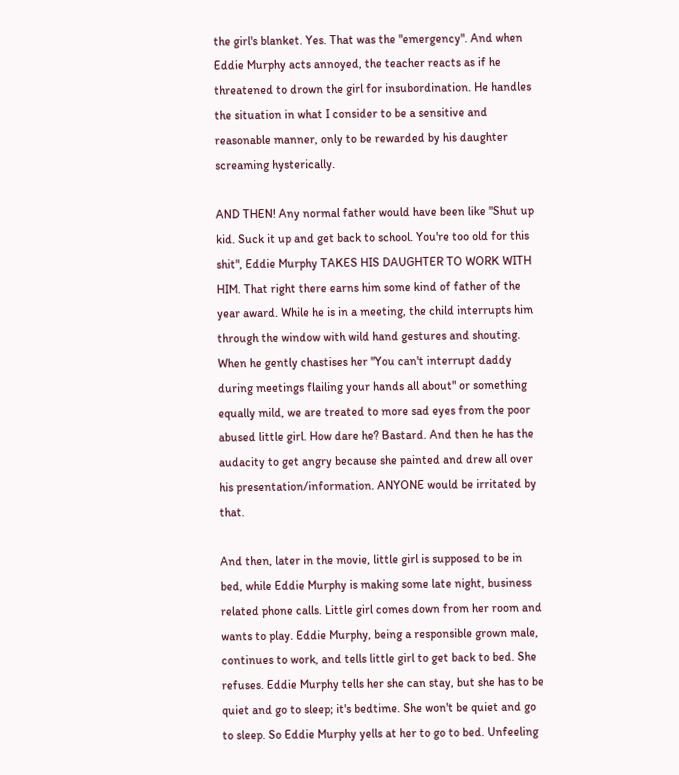the girl's blanket. Yes. That was the "emergency". And when Eddie Murphy acts annoyed, the teacher reacts as if he threatened to drown the girl for insubordination. He handles the situation in what I consider to be a sensitive and reasonable manner, only to be rewarded by his daughter screaming hysterically.

AND THEN! Any normal father would have been like "Shut up kid. Suck it up and get back to school. You're too old for this shit", Eddie Murphy TAKES HIS DAUGHTER TO WORK WITH HIM. That right there earns him some kind of father of the year award. While he is in a meeting, the child interrupts him through the window with wild hand gestures and shouting. When he gently chastises her "You can't interrupt daddy during meetings flailing your hands all about" or something equally mild, we are treated to more sad eyes from the poor abused little girl. How dare he? Bastard. And then he has the audacity to get angry because she painted and drew all over his presentation/information. ANYONE would be irritated by that.

And then, later in the movie, little girl is supposed to be in bed, while Eddie Murphy is making some late night, business related phone calls. Little girl comes down from her room and wants to play. Eddie Murphy, being a responsible grown male, continues to work, and tells little girl to get back to bed. She refuses. Eddie Murphy tells her she can stay, but she has to be quiet and go to sleep; it's bedtime. She won't be quiet and go to sleep. So Eddie Murphy yells at her to go to bed. Unfeeling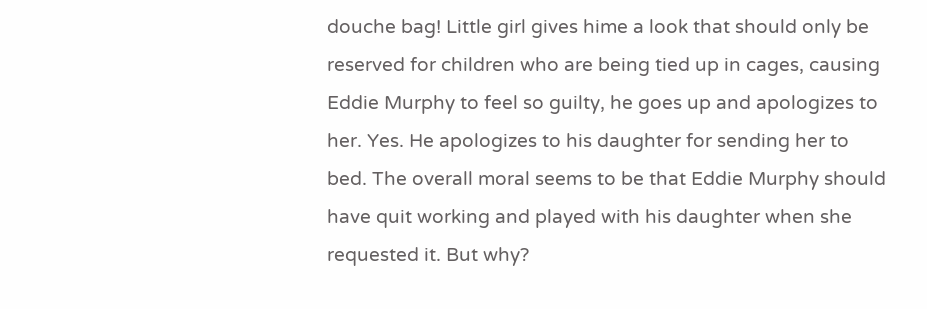douche bag! Little girl gives hime a look that should only be reserved for children who are being tied up in cages, causing Eddie Murphy to feel so guilty, he goes up and apologizes to her. Yes. He apologizes to his daughter for sending her to bed. The overall moral seems to be that Eddie Murphy should have quit working and played with his daughter when she requested it. But why?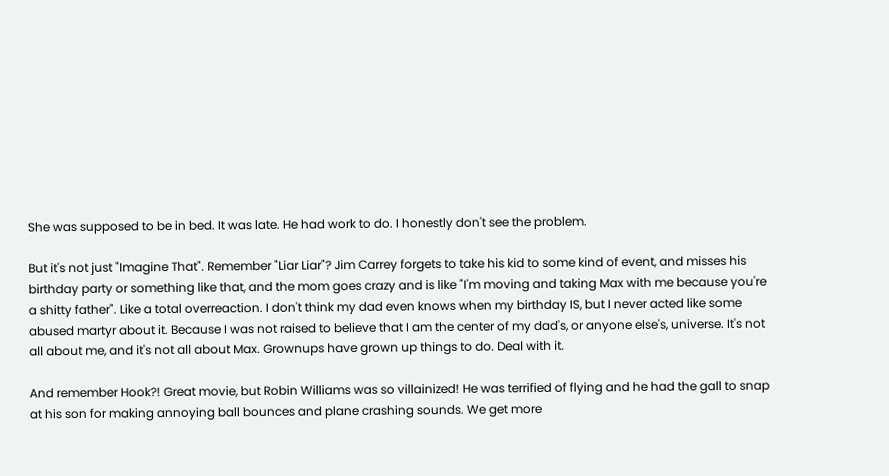She was supposed to be in bed. It was late. He had work to do. I honestly don't see the problem.

But it's not just "Imagine That". Remember "Liar Liar"? Jim Carrey forgets to take his kid to some kind of event, and misses his birthday party or something like that, and the mom goes crazy and is like "I'm moving and taking Max with me because you're a shitty father". Like a total overreaction. I don't think my dad even knows when my birthday IS, but I never acted like some abused martyr about it. Because I was not raised to believe that I am the center of my dad's, or anyone else's, universe. It's not all about me, and it's not all about Max. Grownups have grown up things to do. Deal with it.

And remember Hook?! Great movie, but Robin Williams was so villainized! He was terrified of flying and he had the gall to snap at his son for making annoying ball bounces and plane crashing sounds. We get more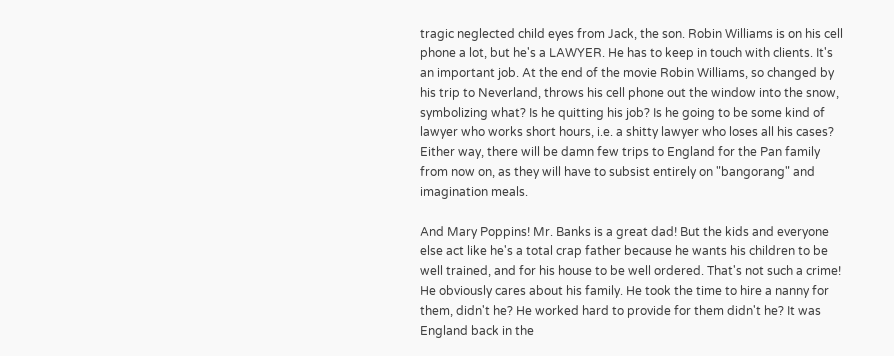tragic neglected child eyes from Jack, the son. Robin Williams is on his cell phone a lot, but he's a LAWYER. He has to keep in touch with clients. It's an important job. At the end of the movie Robin Williams, so changed by his trip to Neverland, throws his cell phone out the window into the snow, symbolizing what? Is he quitting his job? Is he going to be some kind of lawyer who works short hours, i.e. a shitty lawyer who loses all his cases? Either way, there will be damn few trips to England for the Pan family from now on, as they will have to subsist entirely on "bangorang" and imagination meals.

And Mary Poppins! Mr. Banks is a great dad! But the kids and everyone else act like he's a total crap father because he wants his children to be well trained, and for his house to be well ordered. That's not such a crime! He obviously cares about his family. He took the time to hire a nanny for them, didn't he? He worked hard to provide for them didn't he? It was England back in the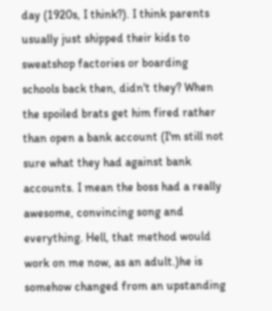day (1920s, I think?). I think parents usually just shipped their kids to sweatshop factories or boarding schools back then, didn't they? When the spoiled brats get him fired rather than open a bank account (I'm still not sure what they had against bank accounts. I mean the boss had a really awesome, convincing song and everything. Hell, that method would work on me now, as an adult.)he is somehow changed from an upstanding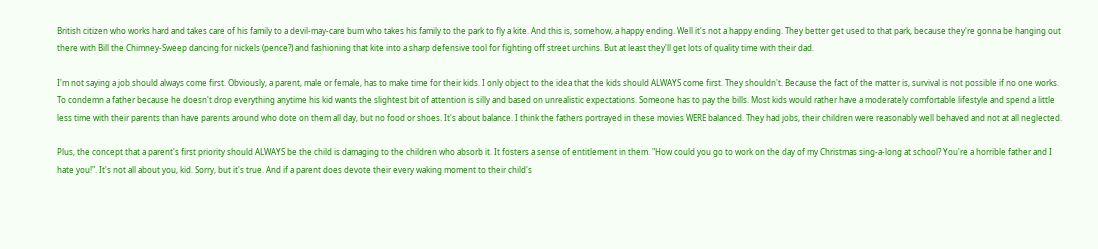British citizen who works hard and takes care of his family to a devil-may-care bum who takes his family to the park to fly a kite. And this is, somehow, a happy ending. Well it's not a happy ending. They better get used to that park, because they're gonna be hanging out there with Bill the Chimney-Sweep dancing for nickels (pence?) and fashioning that kite into a sharp defensive tool for fighting off street urchins. But at least they'll get lots of quality time with their dad.

I'm not saying a job should always come first. Obviously, a parent, male or female, has to make time for their kids. I only object to the idea that the kids should ALWAYS come first. They shouldn't. Because the fact of the matter is, survival is not possible if no one works. To condemn a father because he doesn't drop everything anytime his kid wants the slightest bit of attention is silly and based on unrealistic expectations. Someone has to pay the bills. Most kids would rather have a moderately comfortable lifestyle and spend a little less time with their parents than have parents around who dote on them all day, but no food or shoes. It's about balance. I think the fathers portrayed in these movies WERE balanced. They had jobs, their children were reasonably well behaved and not at all neglected.

Plus, the concept that a parent's first priority should ALWAYS be the child is damaging to the children who absorb it. It fosters a sense of entitlement in them. "How could you go to work on the day of my Christmas sing-a-long at school? You're a horrible father and I hate you!". It's not all about you, kid. Sorry, but it's true. And if a parent does devote their every waking moment to their child's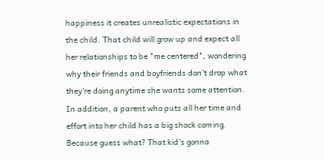happiness it creates unrealistic expectations in the child. That child will grow up and expect all her relationships to be "me centered", wondering why their friends and boyfriends don't drop what they're doing anytime she wants some attention. In addition, a parent who puts all her time and effort into her child has a big shock coming. Because guess what? That kid's gonna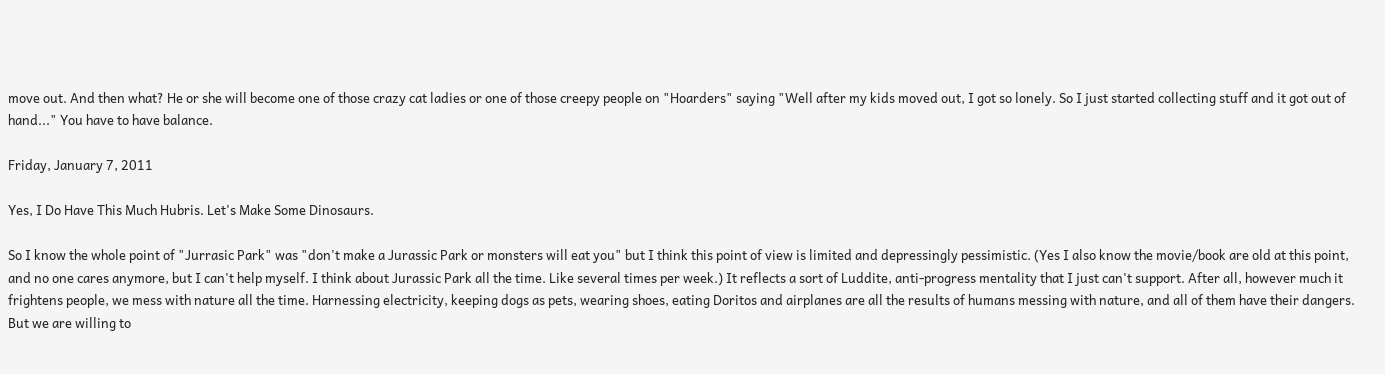move out. And then what? He or she will become one of those crazy cat ladies or one of those creepy people on "Hoarders" saying "Well after my kids moved out, I got so lonely. So I just started collecting stuff and it got out of hand..." You have to have balance.

Friday, January 7, 2011

Yes, I Do Have This Much Hubris. Let's Make Some Dinosaurs.

So I know the whole point of "Jurrasic Park" was "don't make a Jurassic Park or monsters will eat you" but I think this point of view is limited and depressingly pessimistic. (Yes I also know the movie/book are old at this point, and no one cares anymore, but I can't help myself. I think about Jurassic Park all the time. Like several times per week.) It reflects a sort of Luddite, anti-progress mentality that I just can't support. After all, however much it frightens people, we mess with nature all the time. Harnessing electricity, keeping dogs as pets, wearing shoes, eating Doritos and airplanes are all the results of humans messing with nature, and all of them have their dangers. But we are willing to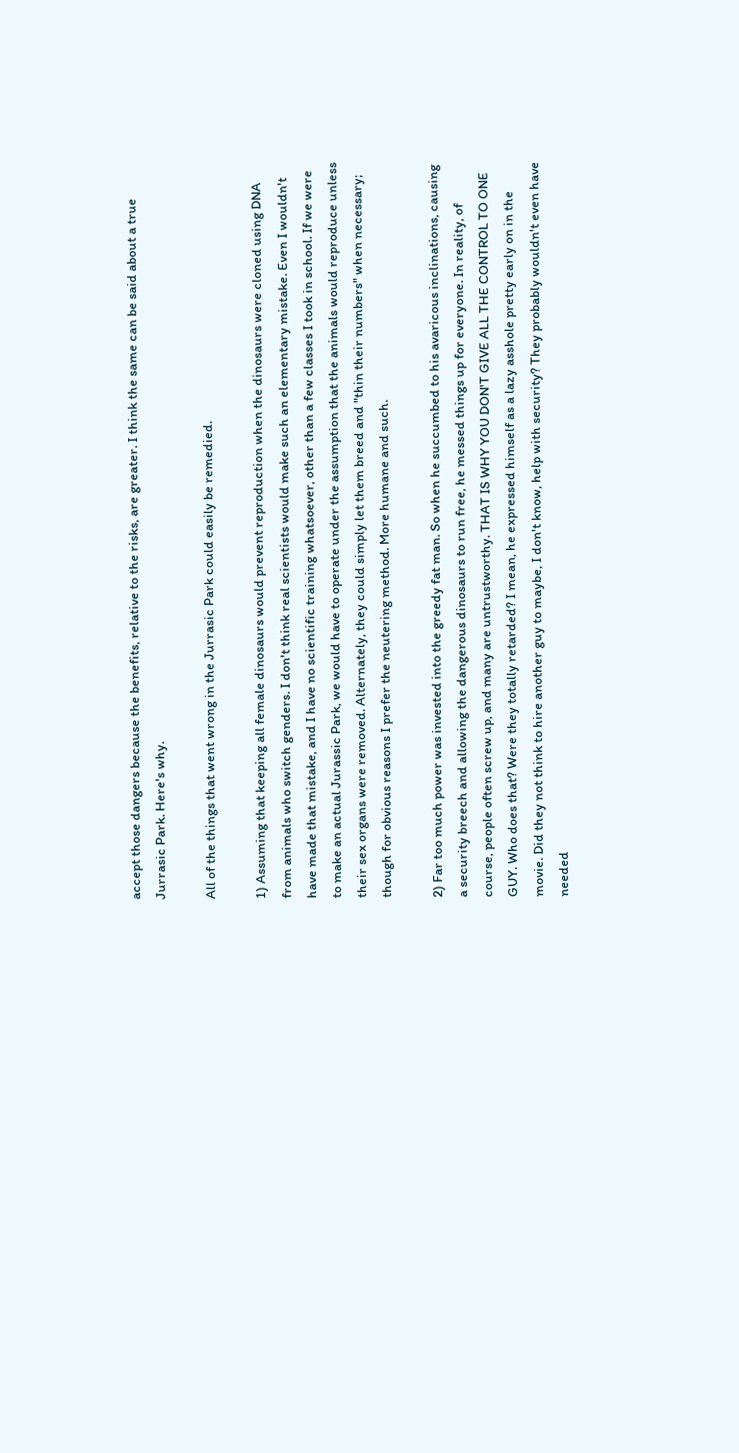accept those dangers because the benefits, relative to the risks, are greater. I think the same can be said about a true Jurrasic Park. Here's why.

All of the things that went wrong in the Jurrasic Park could easily be remedied.

1) Assuming that keeping all female dinosaurs would prevent reproduction when the dinosaurs were cloned using DNA from animals who switch genders. I don't think real scientists would make such an elementary mistake. Even I wouldn't have made that mistake, and I have no scientific training whatsoever, other than a few classes I took in school. If we were to make an actual Jurassic Park, we would have to operate under the assumption that the animals would reproduce unless their sex organs were removed. Alternately, they could simply let them breed and "thin their numbers" when necessary; though for obvious reasons I prefer the neutering method. More humane and such.

2) Far too much power was invested into the greedy fat man. So when he succumbed to his avaricous inclinations, causing a security breech and allowing the dangerous dinosaurs to run free, he messed things up for everyone. In reality, of course, people often screw up, and many are untrustworthy. THAT IS WHY YOU DON'T GIVE ALL THE CONTROL TO ONE GUY. Who does that? Were they totally retarded? I mean, he expressed himself as a lazy asshole pretty early on in the movie. Did they not think to hire another guy to maybe, I don't know, help with security? They probably wouldn't even have needed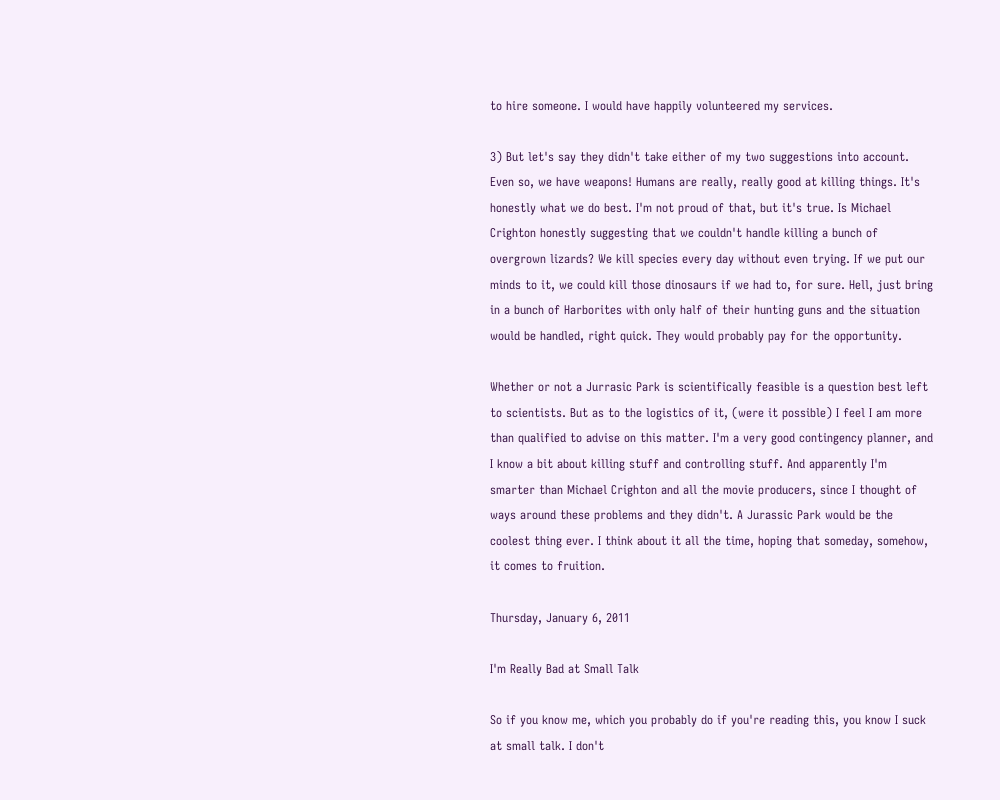to hire someone. I would have happily volunteered my services.

3) But let's say they didn't take either of my two suggestions into account. Even so, we have weapons! Humans are really, really good at killing things. It's honestly what we do best. I'm not proud of that, but it's true. Is Michael Crighton honestly suggesting that we couldn't handle killing a bunch of overgrown lizards? We kill species every day without even trying. If we put our minds to it, we could kill those dinosaurs if we had to, for sure. Hell, just bring in a bunch of Harborites with only half of their hunting guns and the situation would be handled, right quick. They would probably pay for the opportunity.

Whether or not a Jurrasic Park is scientifically feasible is a question best left to scientists. But as to the logistics of it, (were it possible) I feel I am more than qualified to advise on this matter. I'm a very good contingency planner, and I know a bit about killing stuff and controlling stuff. And apparently I'm smarter than Michael Crighton and all the movie producers, since I thought of ways around these problems and they didn't. A Jurassic Park would be the coolest thing ever. I think about it all the time, hoping that someday, somehow, it comes to fruition.

Thursday, January 6, 2011

I'm Really Bad at Small Talk

So if you know me, which you probably do if you're reading this, you know I suck at small talk. I don't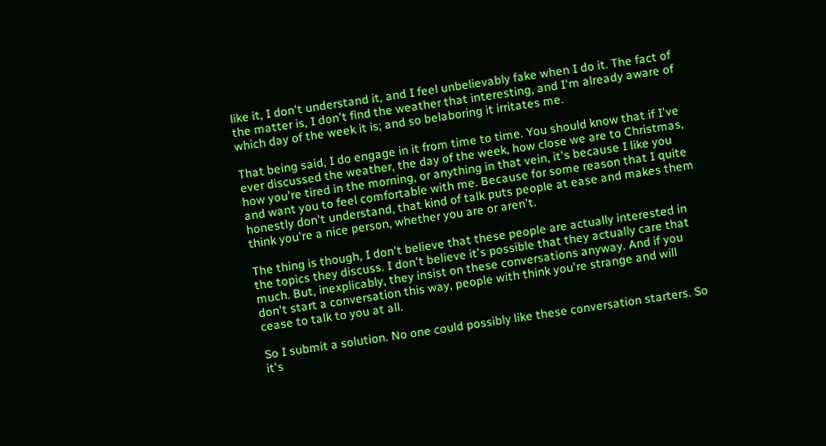like it, I don't understand it, and I feel unbelievably fake when I do it. The fact of the matter is, I don't find the weather that interesting, and I'm already aware of which day of the week it is; and so belaboring it irritates me.

That being said, I do engage in it from time to time. You should know that if I've ever discussed the weather, the day of the week, how close we are to Christmas, how you're tired in the morning, or anything in that vein, it's because I like you and want you to feel comfortable with me. Because for some reason that I quite honestly don't understand, that kind of talk puts people at ease and makes them think you're a nice person, whether you are or aren't.

The thing is though, I don't believe that these people are actually interested in the topics they discuss. I don't believe it's possible that they actually care that much. But, inexplicably, they insist on these conversations anyway. And if you don't start a conversation this way, people with think you're strange and will cease to talk to you at all.

So I submit a solution. No one could possibly like these conversation starters. So it's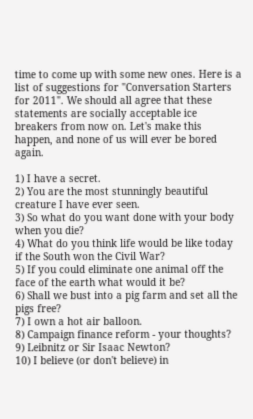time to come up with some new ones. Here is a list of suggestions for "Conversation Starters for 2011". We should all agree that these statements are socially acceptable ice breakers from now on. Let's make this happen, and none of us will ever be bored again.

1) I have a secret.
2) You are the most stunningly beautiful creature I have ever seen.
3) So what do you want done with your body when you die?
4) What do you think life would be like today if the South won the Civil War?
5) If you could eliminate one animal off the face of the earth what would it be?
6) Shall we bust into a pig farm and set all the pigs free?
7) I own a hot air balloon.
8) Campaign finance reform - your thoughts?
9) Leibnitz or Sir Isaac Newton?
10) I believe (or don't believe) in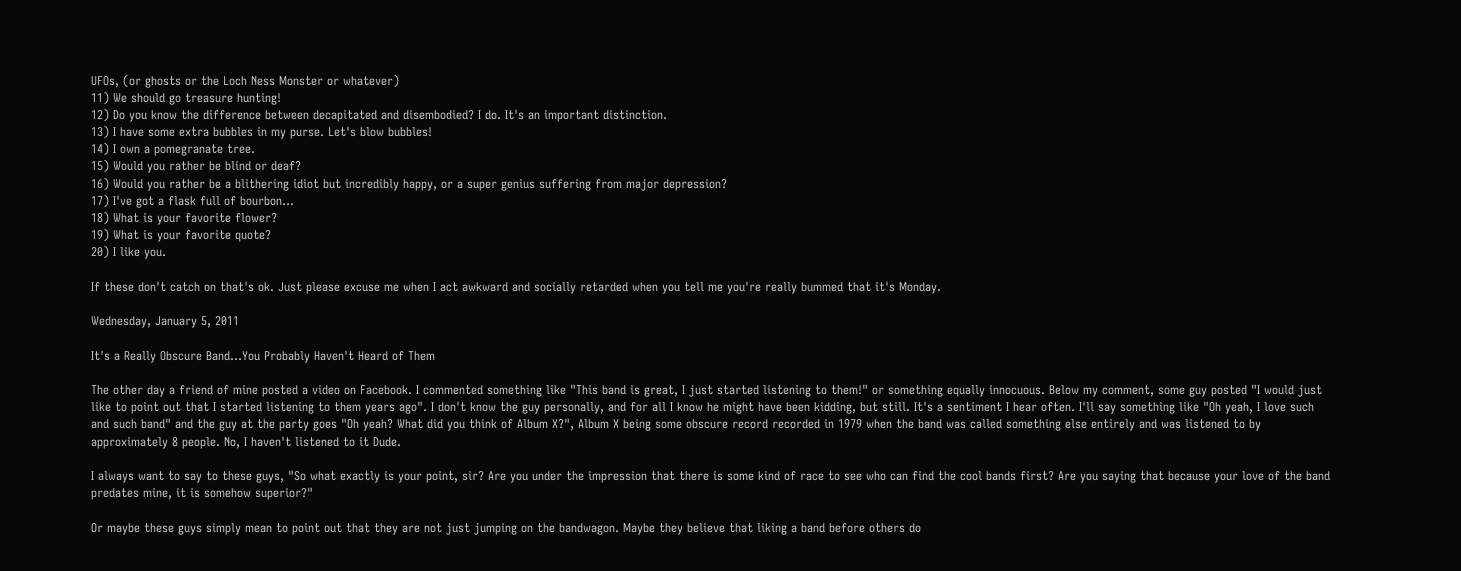UFOs, (or ghosts or the Loch Ness Monster or whatever)
11) We should go treasure hunting!
12) Do you know the difference between decapitated and disembodied? I do. It's an important distinction.
13) I have some extra bubbles in my purse. Let's blow bubbles!
14) I own a pomegranate tree.
15) Would you rather be blind or deaf?
16) Would you rather be a blithering idiot but incredibly happy, or a super genius suffering from major depression?
17) I've got a flask full of bourbon...
18) What is your favorite flower?
19) What is your favorite quote?
20) I like you.

If these don't catch on that's ok. Just please excuse me when I act awkward and socially retarded when you tell me you're really bummed that it's Monday.

Wednesday, January 5, 2011

It's a Really Obscure Band...You Probably Haven't Heard of Them

The other day a friend of mine posted a video on Facebook. I commented something like "This band is great, I just started listening to them!" or something equally innocuous. Below my comment, some guy posted "I would just like to point out that I started listening to them years ago". I don't know the guy personally, and for all I know he might have been kidding, but still. It's a sentiment I hear often. I'll say something like "Oh yeah, I love such and such band" and the guy at the party goes "Oh yeah? What did you think of Album X?", Album X being some obscure record recorded in 1979 when the band was called something else entirely and was listened to by approximately 8 people. No, I haven't listened to it Dude.

I always want to say to these guys, "So what exactly is your point, sir? Are you under the impression that there is some kind of race to see who can find the cool bands first? Are you saying that because your love of the band predates mine, it is somehow superior?"

Or maybe these guys simply mean to point out that they are not just jumping on the bandwagon. Maybe they believe that liking a band before others do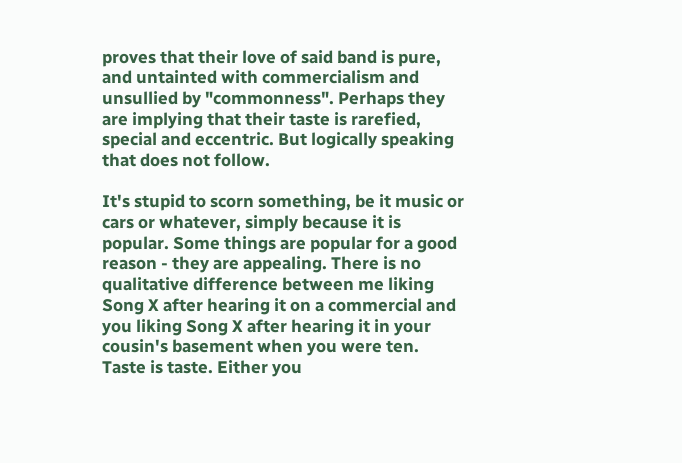proves that their love of said band is pure, and untainted with commercialism and unsullied by "commonness". Perhaps they are implying that their taste is rarefied, special and eccentric. But logically speaking that does not follow.

It's stupid to scorn something, be it music or cars or whatever, simply because it is popular. Some things are popular for a good reason - they are appealing. There is no qualitative difference between me liking Song X after hearing it on a commercial and you liking Song X after hearing it in your cousin's basement when you were ten. Taste is taste. Either you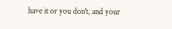have it or you don't, and your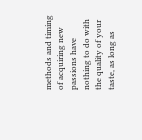methods and timing of acquiring new passions have nothing to do with the quality of your taste, as long as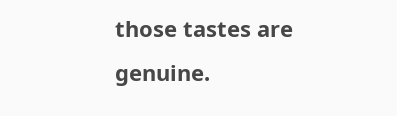those tastes are genuine.